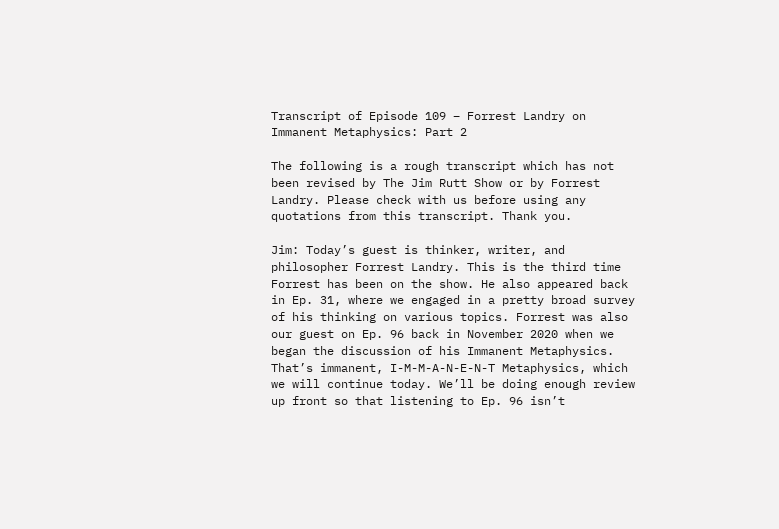Transcript of Episode 109 – Forrest Landry on Immanent Metaphysics: Part 2

The following is a rough transcript which has not been revised by The Jim Rutt Show or by Forrest Landry. Please check with us before using any quotations from this transcript. Thank you.

Jim: Today’s guest is thinker, writer, and philosopher Forrest Landry. This is the third time Forrest has been on the show. He also appeared back in Ep. 31, where we engaged in a pretty broad survey of his thinking on various topics. Forrest was also our guest on Ep. 96 back in November 2020 when we began the discussion of his Immanent Metaphysics. That’s immanent, I-M-M-A-N-E-N-T Metaphysics, which we will continue today. We’ll be doing enough review up front so that listening to Ep. 96 isn’t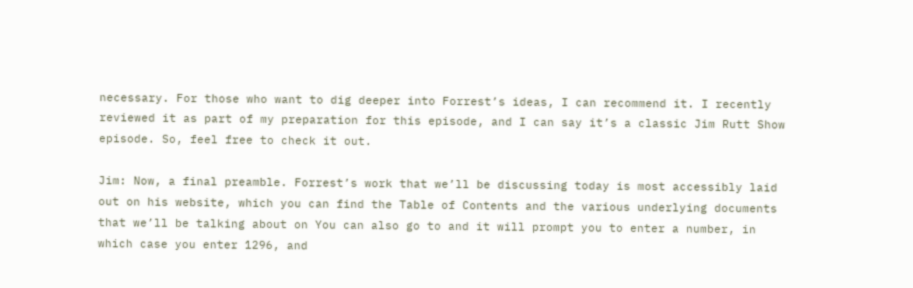necessary. For those who want to dig deeper into Forrest’s ideas, I can recommend it. I recently reviewed it as part of my preparation for this episode, and I can say it’s a classic Jim Rutt Show episode. So, feel free to check it out.

Jim: Now, a final preamble. Forrest’s work that we’ll be discussing today is most accessibly laid out on his website, which you can find the Table of Contents and the various underlying documents that we’ll be talking about on You can also go to and it will prompt you to enter a number, in which case you enter 1296, and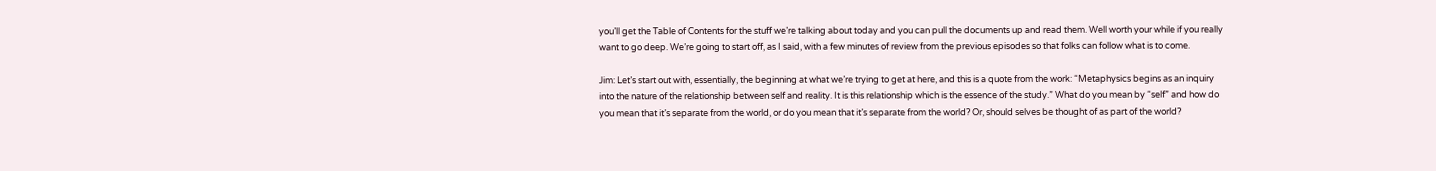you’ll get the Table of Contents for the stuff we’re talking about today and you can pull the documents up and read them. Well worth your while if you really want to go deep. We’re going to start off, as I said, with a few minutes of review from the previous episodes so that folks can follow what is to come.

Jim: Let’s start out with, essentially, the beginning at what we’re trying to get at here, and this is a quote from the work: “Metaphysics begins as an inquiry into the nature of the relationship between self and reality. It is this relationship which is the essence of the study.” What do you mean by “self” and how do you mean that it’s separate from the world, or do you mean that it’s separate from the world? Or, should selves be thought of as part of the world?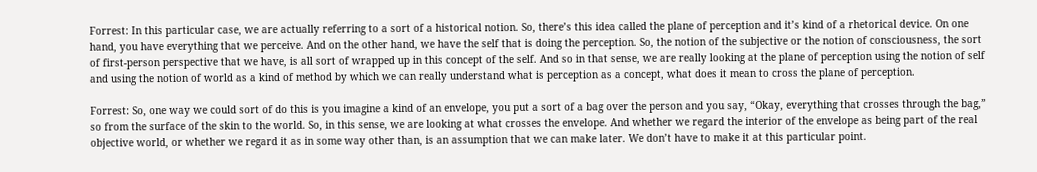Forrest: In this particular case, we are actually referring to a sort of a historical notion. So, there’s this idea called the plane of perception and it’s kind of a rhetorical device. On one hand, you have everything that we perceive. And on the other hand, we have the self that is doing the perception. So, the notion of the subjective or the notion of consciousness, the sort of first-person perspective that we have, is all sort of wrapped up in this concept of the self. And so in that sense, we are really looking at the plane of perception using the notion of self and using the notion of world as a kind of method by which we can really understand what is perception as a concept, what does it mean to cross the plane of perception.

Forrest: So, one way we could sort of do this is you imagine a kind of an envelope, you put a sort of a bag over the person and you say, “Okay, everything that crosses through the bag,” so from the surface of the skin to the world. So, in this sense, we are looking at what crosses the envelope. And whether we regard the interior of the envelope as being part of the real objective world, or whether we regard it as in some way other than, is an assumption that we can make later. We don’t have to make it at this particular point.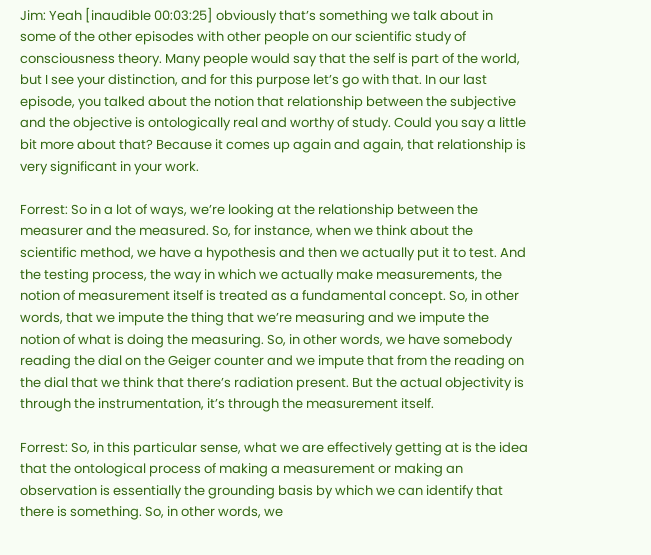Jim: Yeah [inaudible 00:03:25] obviously that’s something we talk about in some of the other episodes with other people on our scientific study of consciousness theory. Many people would say that the self is part of the world, but I see your distinction, and for this purpose let’s go with that. In our last episode, you talked about the notion that relationship between the subjective and the objective is ontologically real and worthy of study. Could you say a little bit more about that? Because it comes up again and again, that relationship is very significant in your work.

Forrest: So in a lot of ways, we’re looking at the relationship between the measurer and the measured. So, for instance, when we think about the scientific method, we have a hypothesis and then we actually put it to test. And the testing process, the way in which we actually make measurements, the notion of measurement itself is treated as a fundamental concept. So, in other words, that we impute the thing that we’re measuring and we impute the notion of what is doing the measuring. So, in other words, we have somebody reading the dial on the Geiger counter and we impute that from the reading on the dial that we think that there’s radiation present. But the actual objectivity is through the instrumentation, it’s through the measurement itself.

Forrest: So, in this particular sense, what we are effectively getting at is the idea that the ontological process of making a measurement or making an observation is essentially the grounding basis by which we can identify that there is something. So, in other words, we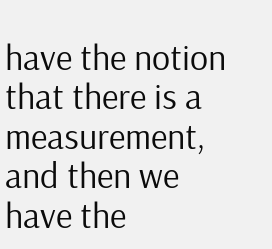have the notion that there is a measurement, and then we have the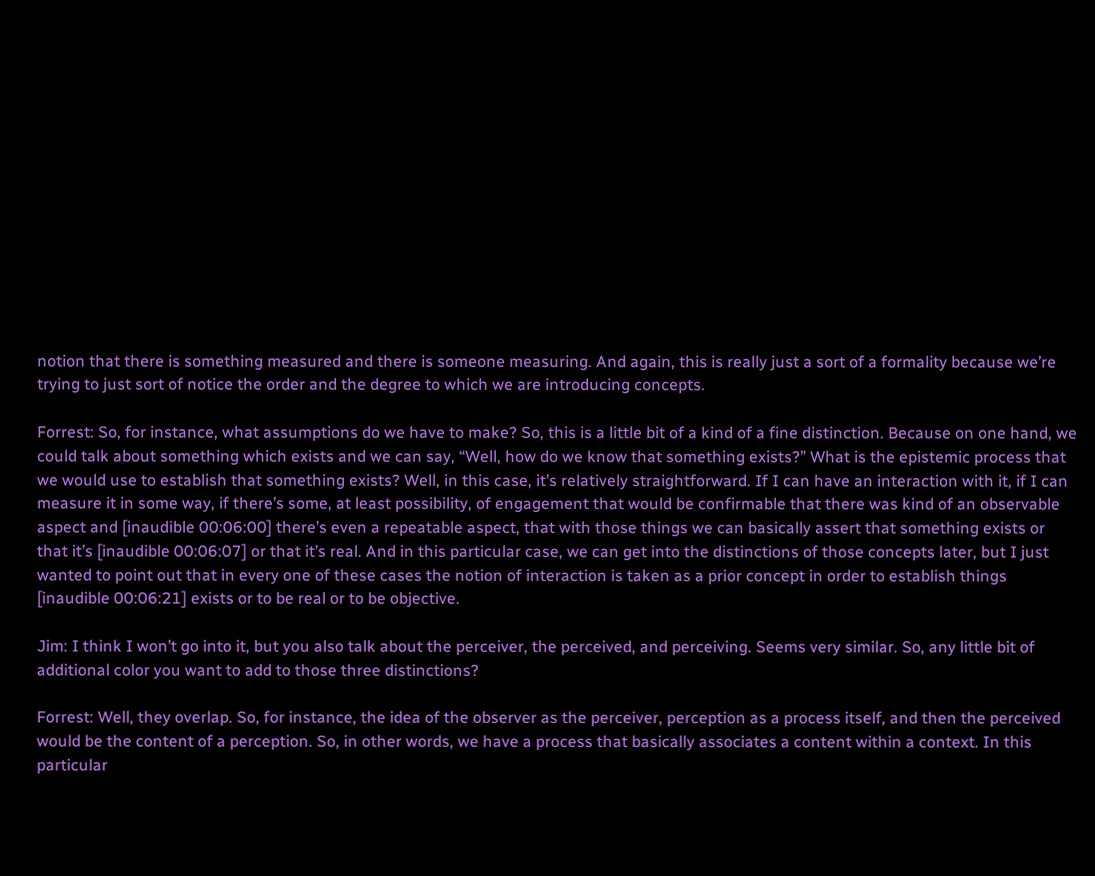notion that there is something measured and there is someone measuring. And again, this is really just a sort of a formality because we’re trying to just sort of notice the order and the degree to which we are introducing concepts.

Forrest: So, for instance, what assumptions do we have to make? So, this is a little bit of a kind of a fine distinction. Because on one hand, we could talk about something which exists and we can say, “Well, how do we know that something exists?” What is the epistemic process that we would use to establish that something exists? Well, in this case, it’s relatively straightforward. If I can have an interaction with it, if I can measure it in some way, if there’s some, at least possibility, of engagement that would be confirmable that there was kind of an observable aspect and [inaudible 00:06:00] there’s even a repeatable aspect, that with those things we can basically assert that something exists or that it’s [inaudible 00:06:07] or that it’s real. And in this particular case, we can get into the distinctions of those concepts later, but I just wanted to point out that in every one of these cases the notion of interaction is taken as a prior concept in order to establish things [inaudible 00:06:21] exists or to be real or to be objective.

Jim: I think I won’t go into it, but you also talk about the perceiver, the perceived, and perceiving. Seems very similar. So, any little bit of additional color you want to add to those three distinctions?

Forrest: Well, they overlap. So, for instance, the idea of the observer as the perceiver, perception as a process itself, and then the perceived would be the content of a perception. So, in other words, we have a process that basically associates a content within a context. In this particular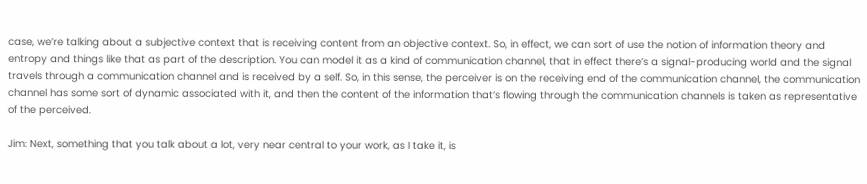case, we’re talking about a subjective context that is receiving content from an objective context. So, in effect, we can sort of use the notion of information theory and entropy and things like that as part of the description. You can model it as a kind of communication channel, that in effect there’s a signal-producing world and the signal travels through a communication channel and is received by a self. So, in this sense, the perceiver is on the receiving end of the communication channel, the communication channel has some sort of dynamic associated with it, and then the content of the information that’s flowing through the communication channels is taken as representative of the perceived.

Jim: Next, something that you talk about a lot, very near central to your work, as I take it, is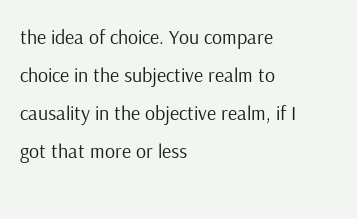the idea of choice. You compare choice in the subjective realm to causality in the objective realm, if I got that more or less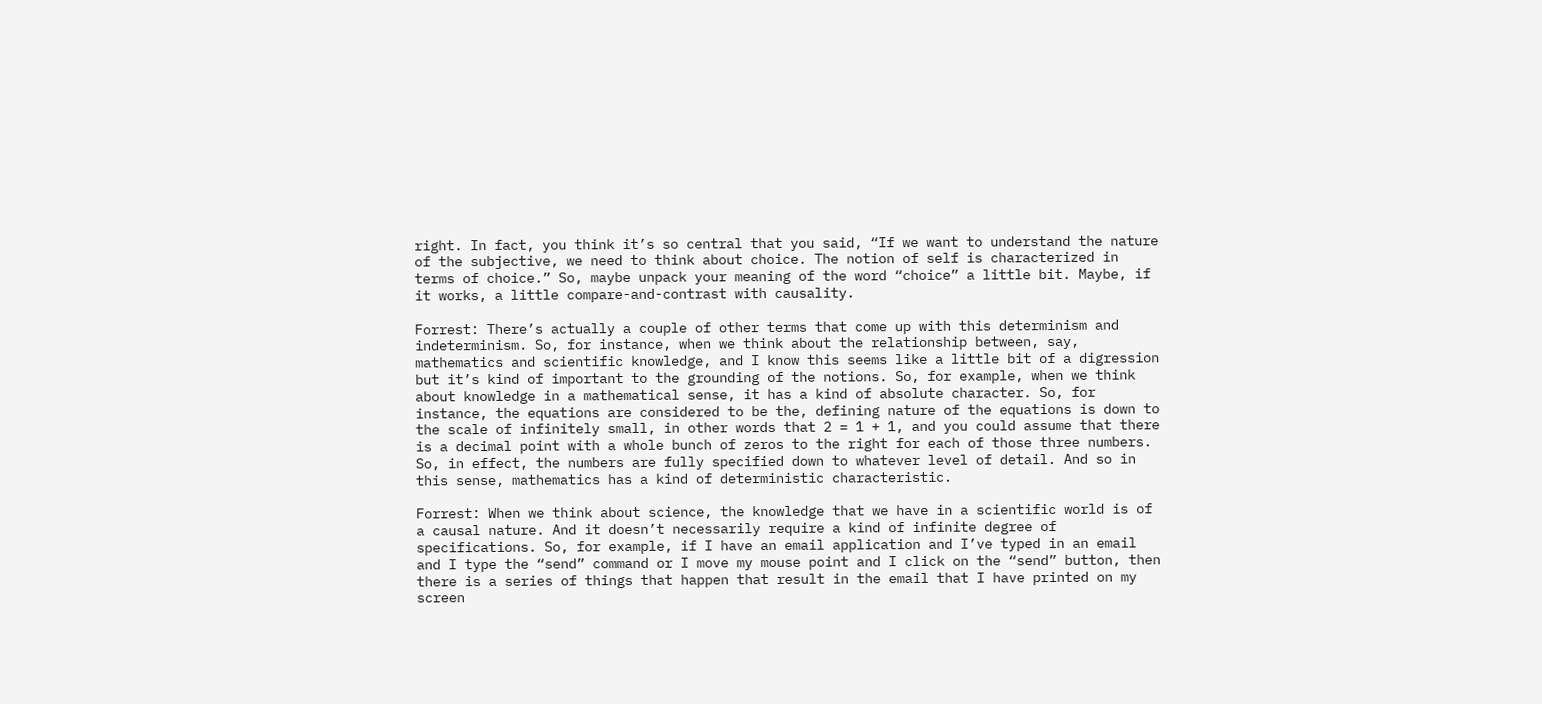right. In fact, you think it’s so central that you said, “If we want to understand the nature of the subjective, we need to think about choice. The notion of self is characterized in terms of choice.” So, maybe unpack your meaning of the word “choice” a little bit. Maybe, if it works, a little compare-and-contrast with causality.

Forrest: There’s actually a couple of other terms that come up with this determinism and indeterminism. So, for instance, when we think about the relationship between, say, mathematics and scientific knowledge, and I know this seems like a little bit of a digression but it’s kind of important to the grounding of the notions. So, for example, when we think about knowledge in a mathematical sense, it has a kind of absolute character. So, for instance, the equations are considered to be the, defining nature of the equations is down to the scale of infinitely small, in other words that 2 = 1 + 1, and you could assume that there is a decimal point with a whole bunch of zeros to the right for each of those three numbers. So, in effect, the numbers are fully specified down to whatever level of detail. And so in this sense, mathematics has a kind of deterministic characteristic.

Forrest: When we think about science, the knowledge that we have in a scientific world is of a causal nature. And it doesn’t necessarily require a kind of infinite degree of specifications. So, for example, if I have an email application and I’ve typed in an email and I type the “send” command or I move my mouse point and I click on the “send” button, then there is a series of things that happen that result in the email that I have printed on my screen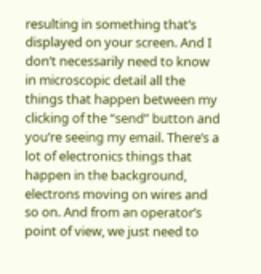resulting in something that’s displayed on your screen. And I don’t necessarily need to know in microscopic detail all the things that happen between my clicking of the “send” button and you’re seeing my email. There’s a lot of electronics things that happen in the background, electrons moving on wires and so on. And from an operator’s point of view, we just need to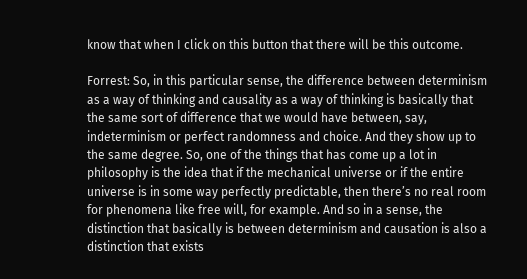know that when I click on this button that there will be this outcome.

Forrest: So, in this particular sense, the difference between determinism as a way of thinking and causality as a way of thinking is basically that the same sort of difference that we would have between, say, indeterminism or perfect randomness and choice. And they show up to the same degree. So, one of the things that has come up a lot in philosophy is the idea that if the mechanical universe or if the entire universe is in some way perfectly predictable, then there’s no real room for phenomena like free will, for example. And so in a sense, the distinction that basically is between determinism and causation is also a distinction that exists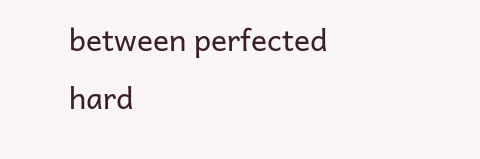between perfected hard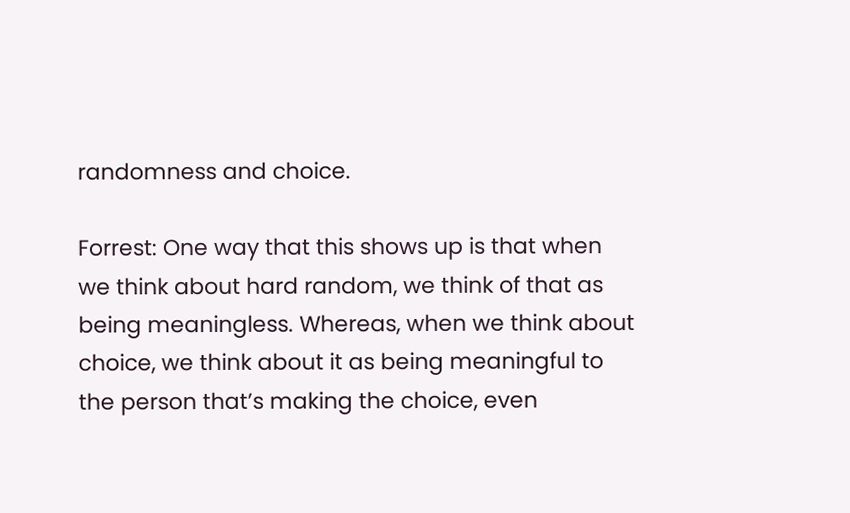randomness and choice.

Forrest: One way that this shows up is that when we think about hard random, we think of that as being meaningless. Whereas, when we think about choice, we think about it as being meaningful to the person that’s making the choice, even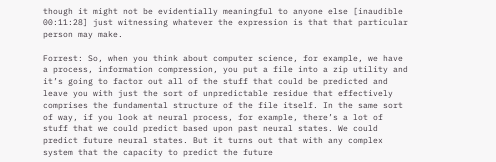though it might not be evidentially meaningful to anyone else [inaudible 00:11:28] just witnessing whatever the expression is that that particular person may make.

Forrest: So, when you think about computer science, for example, we have a process, information compression, you put a file into a zip utility and it’s going to factor out all of the stuff that could be predicted and leave you with just the sort of unpredictable residue that effectively comprises the fundamental structure of the file itself. In the same sort of way, if you look at neural process, for example, there’s a lot of stuff that we could predict based upon past neural states. We could predict future neural states. But it turns out that with any complex system that the capacity to predict the future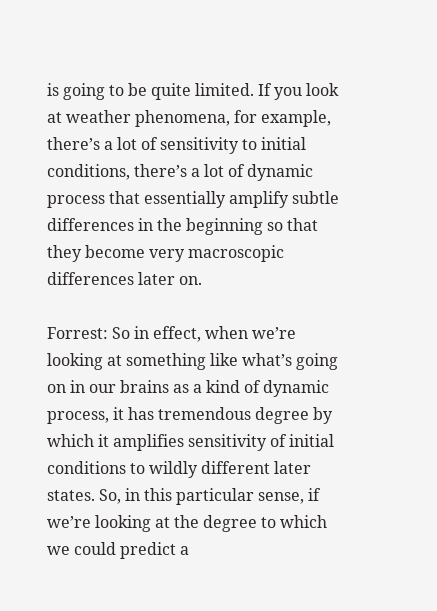is going to be quite limited. If you look at weather phenomena, for example, there’s a lot of sensitivity to initial conditions, there’s a lot of dynamic process that essentially amplify subtle differences in the beginning so that they become very macroscopic differences later on.

Forrest: So in effect, when we’re looking at something like what’s going on in our brains as a kind of dynamic process, it has tremendous degree by which it amplifies sensitivity of initial conditions to wildly different later states. So, in this particular sense, if we’re looking at the degree to which we could predict a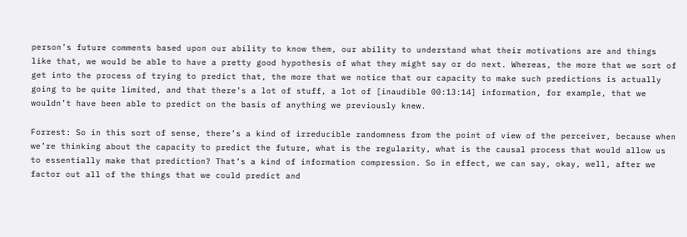person’s future comments based upon our ability to know them, our ability to understand what their motivations are and things like that, we would be able to have a pretty good hypothesis of what they might say or do next. Whereas, the more that we sort of get into the process of trying to predict that, the more that we notice that our capacity to make such predictions is actually going to be quite limited, and that there’s a lot of stuff, a lot of [inaudible 00:13:14] information, for example, that we wouldn’t have been able to predict on the basis of anything we previously knew.

Forrest: So in this sort of sense, there’s a kind of irreducible randomness from the point of view of the perceiver, because when we’re thinking about the capacity to predict the future, what is the regularity, what is the causal process that would allow us to essentially make that prediction? That’s a kind of information compression. So in effect, we can say, okay, well, after we factor out all of the things that we could predict and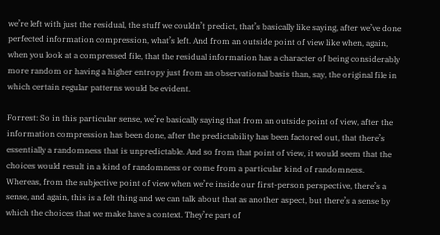we’re left with just the residual, the stuff we couldn’t predict, that’s basically like saying, after we’ve done perfected information compression, what’s left. And from an outside point of view like when, again, when you look at a compressed file, that the residual information has a character of being considerably more random or having a higher entropy just from an observational basis than, say, the original file in which certain regular patterns would be evident.

Forrest: So in this particular sense, we’re basically saying that from an outside point of view, after the information compression has been done, after the predictability has been factored out, that there’s essentially a randomness that is unpredictable. And so from that point of view, it would seem that the choices would result in a kind of randomness or come from a particular kind of randomness. Whereas, from the subjective point of view when we’re inside our first-person perspective, there’s a sense, and again, this is a felt thing and we can talk about that as another aspect, but there’s a sense by which the choices that we make have a context. They’re part of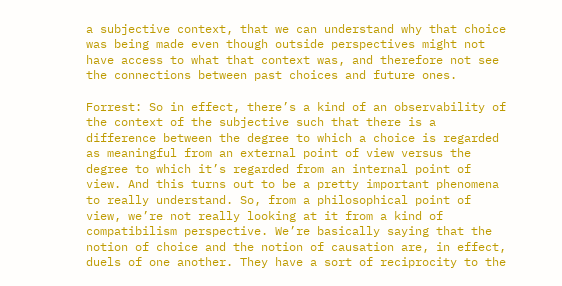a subjective context, that we can understand why that choice was being made even though outside perspectives might not have access to what that context was, and therefore not see the connections between past choices and future ones.

Forrest: So in effect, there’s a kind of an observability of the context of the subjective such that there is a difference between the degree to which a choice is regarded as meaningful from an external point of view versus the degree to which it’s regarded from an internal point of view. And this turns out to be a pretty important phenomena to really understand. So, from a philosophical point of view, we’re not really looking at it from a kind of compatibilism perspective. We’re basically saying that the notion of choice and the notion of causation are, in effect, duels of one another. They have a sort of reciprocity to the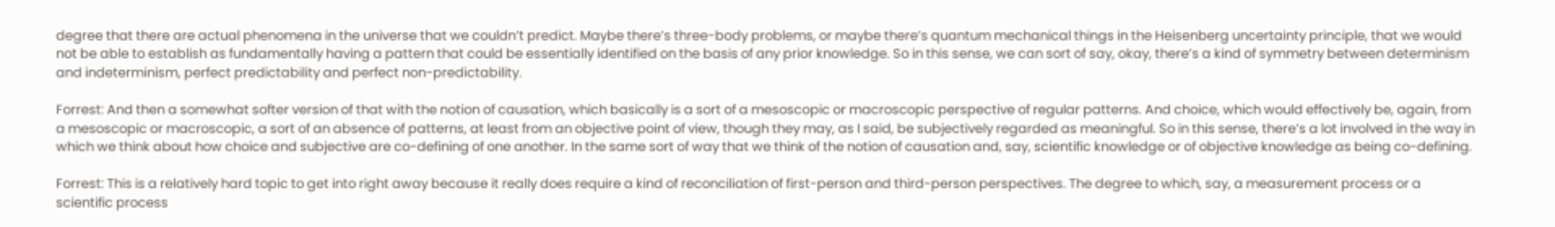degree that there are actual phenomena in the universe that we couldn’t predict. Maybe there’s three-body problems, or maybe there’s quantum mechanical things in the Heisenberg uncertainty principle, that we would not be able to establish as fundamentally having a pattern that could be essentially identified on the basis of any prior knowledge. So in this sense, we can sort of say, okay, there’s a kind of symmetry between determinism and indeterminism, perfect predictability and perfect non-predictability.

Forrest: And then a somewhat softer version of that with the notion of causation, which basically is a sort of a mesoscopic or macroscopic perspective of regular patterns. And choice, which would effectively be, again, from a mesoscopic or macroscopic, a sort of an absence of patterns, at least from an objective point of view, though they may, as I said, be subjectively regarded as meaningful. So in this sense, there’s a lot involved in the way in which we think about how choice and subjective are co-defining of one another. In the same sort of way that we think of the notion of causation and, say, scientific knowledge or of objective knowledge as being co-defining.

Forrest: This is a relatively hard topic to get into right away because it really does require a kind of reconciliation of first-person and third-person perspectives. The degree to which, say, a measurement process or a scientific process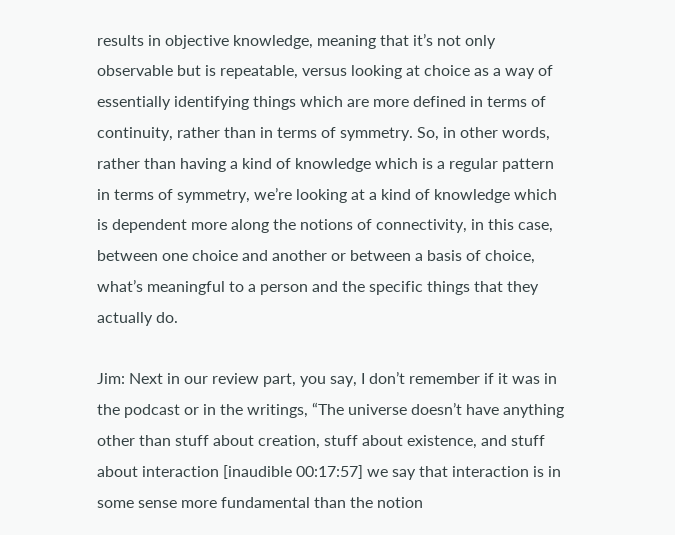results in objective knowledge, meaning that it’s not only observable but is repeatable, versus looking at choice as a way of essentially identifying things which are more defined in terms of continuity, rather than in terms of symmetry. So, in other words, rather than having a kind of knowledge which is a regular pattern in terms of symmetry, we’re looking at a kind of knowledge which is dependent more along the notions of connectivity, in this case, between one choice and another or between a basis of choice, what’s meaningful to a person and the specific things that they actually do.

Jim: Next in our review part, you say, I don’t remember if it was in the podcast or in the writings, “The universe doesn’t have anything other than stuff about creation, stuff about existence, and stuff about interaction [inaudible 00:17:57] we say that interaction is in some sense more fundamental than the notion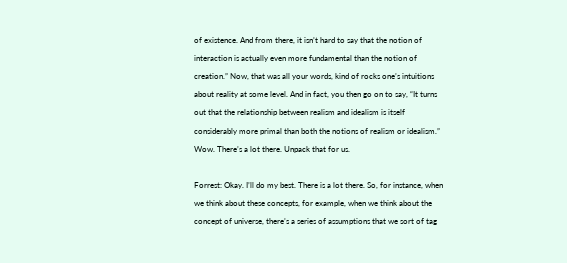of existence. And from there, it isn’t hard to say that the notion of interaction is actually even more fundamental than the notion of creation.” Now, that was all your words, kind of rocks one’s intuitions about reality at some level. And in fact, you then go on to say, “It turns out that the relationship between realism and idealism is itself considerably more primal than both the notions of realism or idealism.” Wow. There’s a lot there. Unpack that for us.

Forrest: Okay. I’ll do my best. There is a lot there. So, for instance, when we think about these concepts, for example, when we think about the concept of universe, there’s a series of assumptions that we sort of tag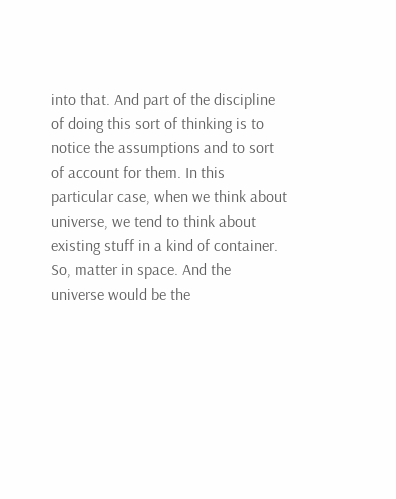into that. And part of the discipline of doing this sort of thinking is to notice the assumptions and to sort of account for them. In this particular case, when we think about universe, we tend to think about existing stuff in a kind of container. So, matter in space. And the universe would be the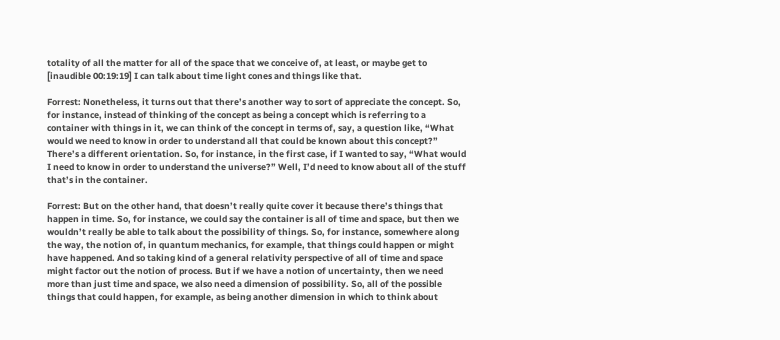totality of all the matter for all of the space that we conceive of, at least, or maybe get to [inaudible 00:19:19] I can talk about time light cones and things like that.

Forrest: Nonetheless, it turns out that there’s another way to sort of appreciate the concept. So, for instance, instead of thinking of the concept as being a concept which is referring to a container with things in it, we can think of the concept in terms of, say, a question like, “What would we need to know in order to understand all that could be known about this concept?” There’s a different orientation. So, for instance, in the first case, if I wanted to say, “What would I need to know in order to understand the universe?” Well, I’d need to know about all of the stuff that’s in the container.

Forrest: But on the other hand, that doesn’t really quite cover it because there’s things that happen in time. So, for instance, we could say the container is all of time and space, but then we wouldn’t really be able to talk about the possibility of things. So, for instance, somewhere along the way, the notion of, in quantum mechanics, for example, that things could happen or might have happened. And so taking kind of a general relativity perspective of all of time and space might factor out the notion of process. But if we have a notion of uncertainty, then we need more than just time and space, we also need a dimension of possibility. So, all of the possible things that could happen, for example, as being another dimension in which to think about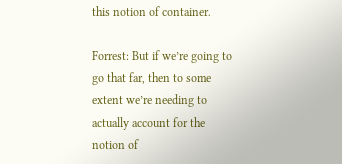this notion of container.

Forrest: But if we’re going to go that far, then to some extent we’re needing to actually account for the notion of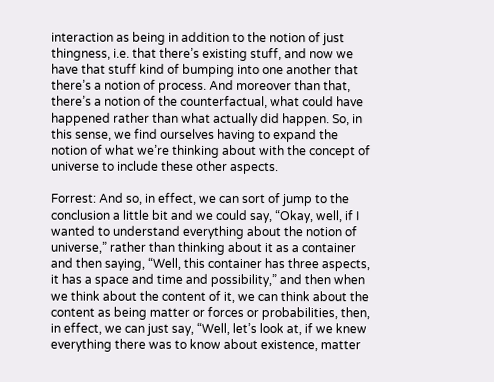interaction as being in addition to the notion of just thingness, i.e. that there’s existing stuff, and now we have that stuff kind of bumping into one another that there’s a notion of process. And moreover than that, there’s a notion of the counterfactual, what could have happened rather than what actually did happen. So, in this sense, we find ourselves having to expand the notion of what we’re thinking about with the concept of universe to include these other aspects.

Forrest: And so, in effect, we can sort of jump to the conclusion a little bit and we could say, “Okay, well, if I wanted to understand everything about the notion of universe,” rather than thinking about it as a container and then saying, “Well, this container has three aspects, it has a space and time and possibility,” and then when we think about the content of it, we can think about the content as being matter or forces or probabilities, then, in effect, we can just say, “Well, let’s look at, if we knew everything there was to know about existence, matter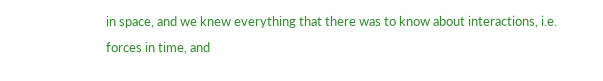in space, and we knew everything that there was to know about interactions, i.e. forces in time, and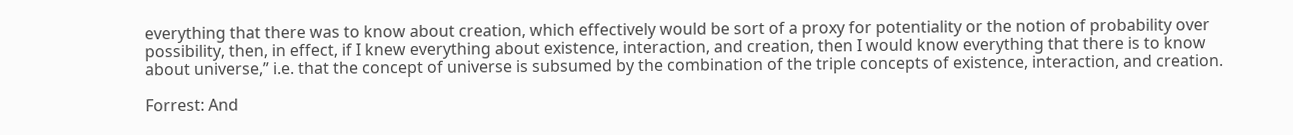everything that there was to know about creation, which effectively would be sort of a proxy for potentiality or the notion of probability over possibility, then, in effect, if I knew everything about existence, interaction, and creation, then I would know everything that there is to know about universe,” i.e. that the concept of universe is subsumed by the combination of the triple concepts of existence, interaction, and creation.

Forrest: And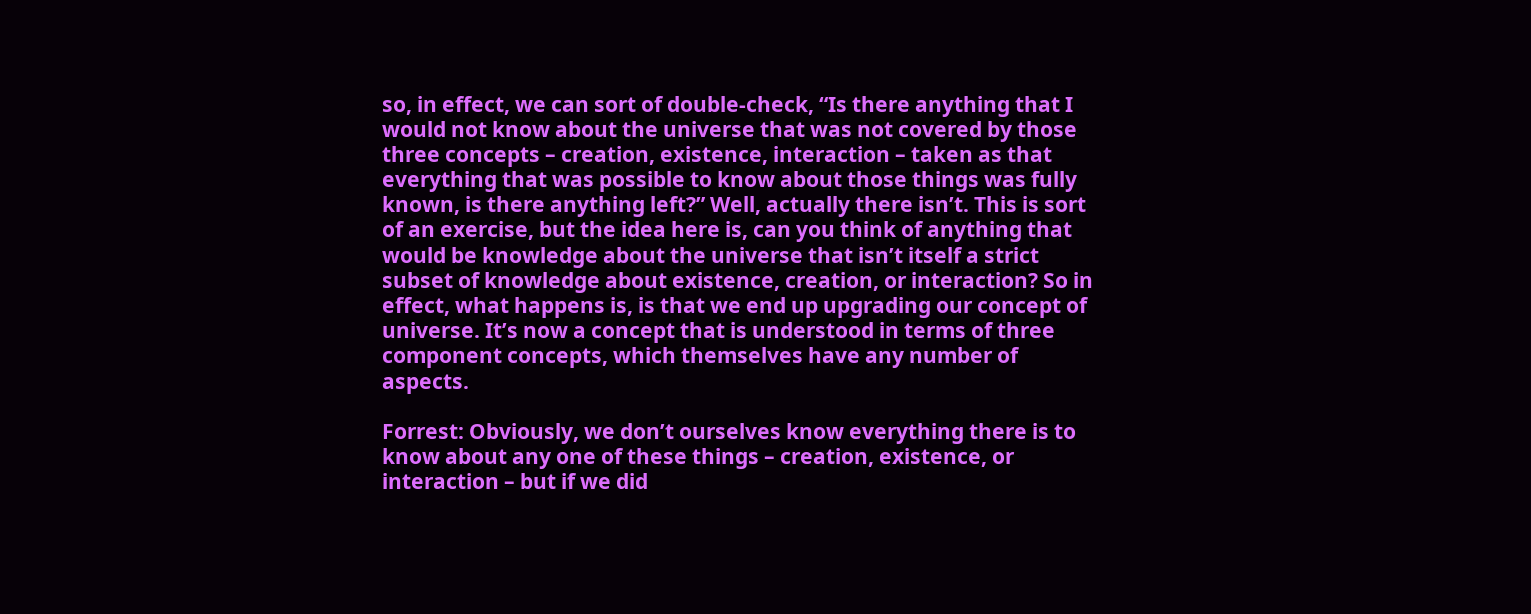so, in effect, we can sort of double-check, “Is there anything that I would not know about the universe that was not covered by those three concepts – creation, existence, interaction – taken as that everything that was possible to know about those things was fully known, is there anything left?” Well, actually there isn’t. This is sort of an exercise, but the idea here is, can you think of anything that would be knowledge about the universe that isn’t itself a strict subset of knowledge about existence, creation, or interaction? So in effect, what happens is, is that we end up upgrading our concept of universe. It’s now a concept that is understood in terms of three component concepts, which themselves have any number of aspects.

Forrest: Obviously, we don’t ourselves know everything there is to know about any one of these things – creation, existence, or interaction – but if we did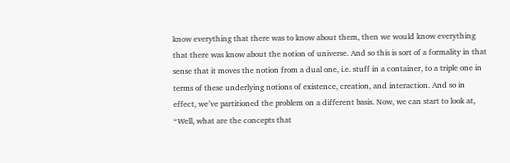know everything that there was to know about them, then we would know everything that there was know about the notion of universe. And so this is sort of a formality in that sense that it moves the notion from a dual one, i.e. stuff in a container, to a triple one in terms of these underlying notions of existence, creation, and interaction. And so in effect, we’ve partitioned the problem on a different basis. Now, we can start to look at, “Well, what are the concepts that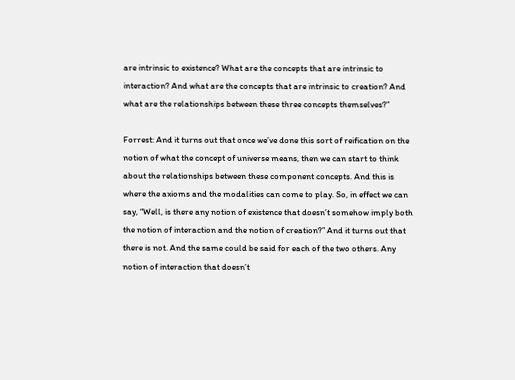are intrinsic to existence? What are the concepts that are intrinsic to interaction? And what are the concepts that are intrinsic to creation? And what are the relationships between these three concepts themselves?”

Forrest: And it turns out that once we’ve done this sort of reification on the notion of what the concept of universe means, then we can start to think about the relationships between these component concepts. And this is where the axioms and the modalities can come to play. So, in effect we can say, “Well, is there any notion of existence that doesn’t somehow imply both the notion of interaction and the notion of creation?” And it turns out that there is not. And the same could be said for each of the two others. Any notion of interaction that doesn’t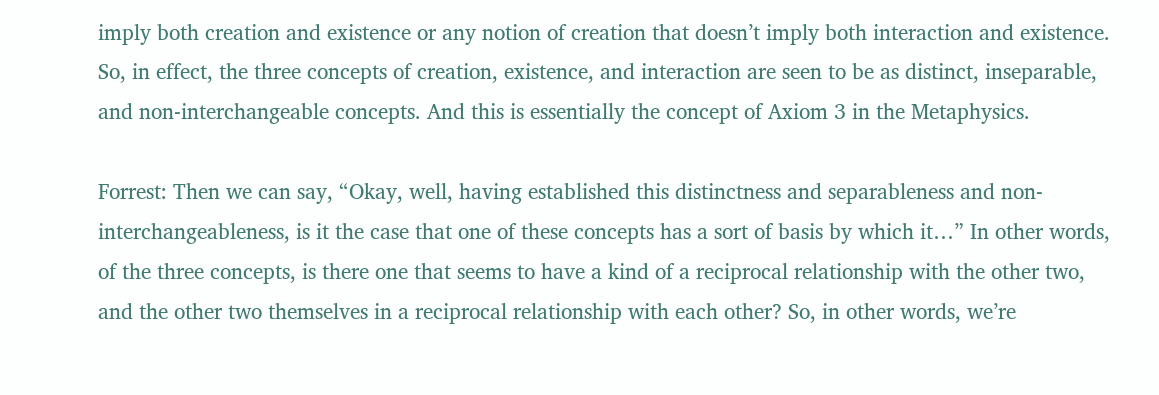imply both creation and existence or any notion of creation that doesn’t imply both interaction and existence. So, in effect, the three concepts of creation, existence, and interaction are seen to be as distinct, inseparable, and non-interchangeable concepts. And this is essentially the concept of Axiom 3 in the Metaphysics.

Forrest: Then we can say, “Okay, well, having established this distinctness and separableness and non-interchangeableness, is it the case that one of these concepts has a sort of basis by which it…” In other words, of the three concepts, is there one that seems to have a kind of a reciprocal relationship with the other two, and the other two themselves in a reciprocal relationship with each other? So, in other words, we’re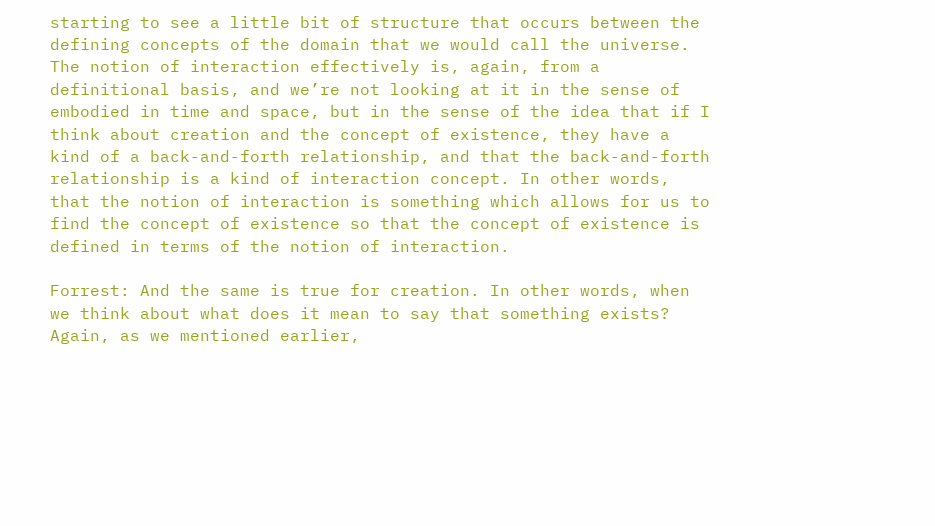starting to see a little bit of structure that occurs between the defining concepts of the domain that we would call the universe. The notion of interaction effectively is, again, from a definitional basis, and we’re not looking at it in the sense of embodied in time and space, but in the sense of the idea that if I think about creation and the concept of existence, they have a kind of a back-and-forth relationship, and that the back-and-forth relationship is a kind of interaction concept. In other words, that the notion of interaction is something which allows for us to find the concept of existence so that the concept of existence is defined in terms of the notion of interaction.

Forrest: And the same is true for creation. In other words, when we think about what does it mean to say that something exists? Again, as we mentioned earlier,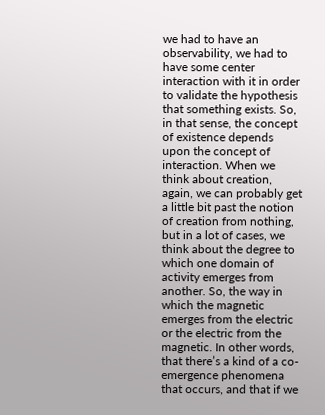we had to have an observability, we had to have some center interaction with it in order to validate the hypothesis that something exists. So, in that sense, the concept of existence depends upon the concept of interaction. When we think about creation, again, we can probably get a little bit past the notion of creation from nothing, but in a lot of cases, we think about the degree to which one domain of activity emerges from another. So, the way in which the magnetic emerges from the electric or the electric from the magnetic. In other words, that there’s a kind of a co-emergence phenomena that occurs, and that if we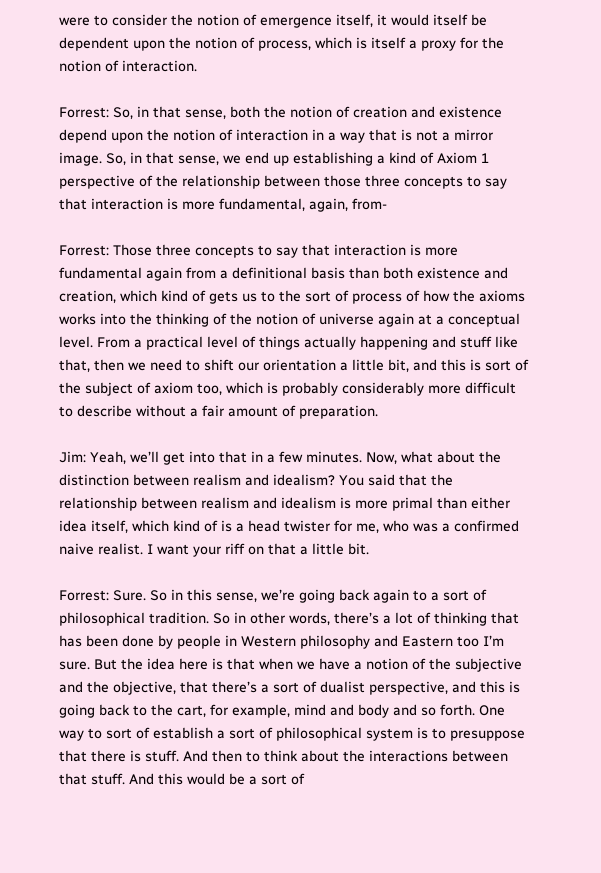were to consider the notion of emergence itself, it would itself be dependent upon the notion of process, which is itself a proxy for the notion of interaction.

Forrest: So, in that sense, both the notion of creation and existence depend upon the notion of interaction in a way that is not a mirror image. So, in that sense, we end up establishing a kind of Axiom 1 perspective of the relationship between those three concepts to say that interaction is more fundamental, again, from-

Forrest: Those three concepts to say that interaction is more fundamental again from a definitional basis than both existence and creation, which kind of gets us to the sort of process of how the axioms works into the thinking of the notion of universe again at a conceptual level. From a practical level of things actually happening and stuff like that, then we need to shift our orientation a little bit, and this is sort of the subject of axiom too, which is probably considerably more difficult to describe without a fair amount of preparation.

Jim: Yeah, we’ll get into that in a few minutes. Now, what about the distinction between realism and idealism? You said that the relationship between realism and idealism is more primal than either idea itself, which kind of is a head twister for me, who was a confirmed naive realist. I want your riff on that a little bit.

Forrest: Sure. So in this sense, we’re going back again to a sort of philosophical tradition. So in other words, there’s a lot of thinking that has been done by people in Western philosophy and Eastern too I’m sure. But the idea here is that when we have a notion of the subjective and the objective, that there’s a sort of dualist perspective, and this is going back to the cart, for example, mind and body and so forth. One way to sort of establish a sort of philosophical system is to presuppose that there is stuff. And then to think about the interactions between that stuff. And this would be a sort of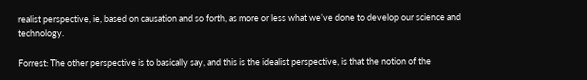realist perspective, ie, based on causation and so forth, as more or less what we’ve done to develop our science and technology.

Forrest: The other perspective is to basically say, and this is the idealist perspective, is that the notion of the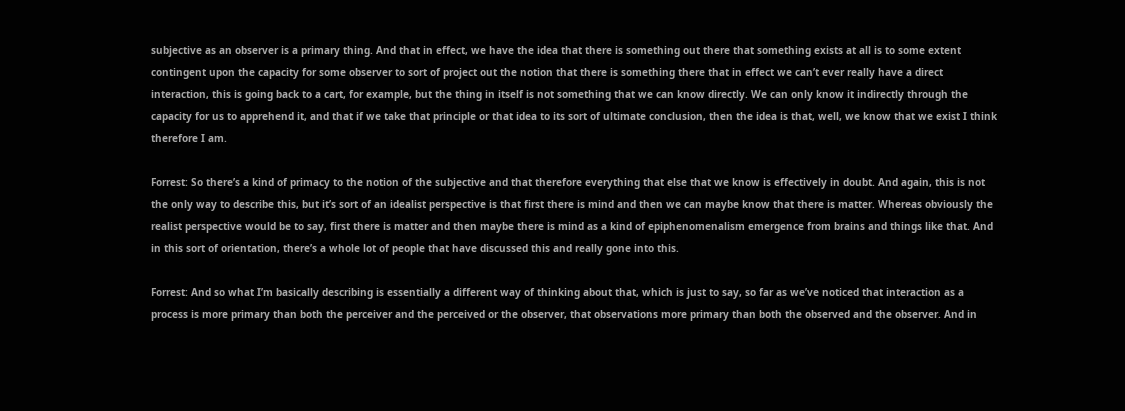subjective as an observer is a primary thing. And that in effect, we have the idea that there is something out there that something exists at all is to some extent contingent upon the capacity for some observer to sort of project out the notion that there is something there that in effect we can’t ever really have a direct interaction, this is going back to a cart, for example, but the thing in itself is not something that we can know directly. We can only know it indirectly through the capacity for us to apprehend it, and that if we take that principle or that idea to its sort of ultimate conclusion, then the idea is that, well, we know that we exist I think therefore I am.

Forrest: So there’s a kind of primacy to the notion of the subjective and that therefore everything that else that we know is effectively in doubt. And again, this is not the only way to describe this, but it’s sort of an idealist perspective is that first there is mind and then we can maybe know that there is matter. Whereas obviously the realist perspective would be to say, first there is matter and then maybe there is mind as a kind of epiphenomenalism emergence from brains and things like that. And in this sort of orientation, there’s a whole lot of people that have discussed this and really gone into this.

Forrest: And so what I’m basically describing is essentially a different way of thinking about that, which is just to say, so far as we’ve noticed that interaction as a process is more primary than both the perceiver and the perceived or the observer, that observations more primary than both the observed and the observer. And in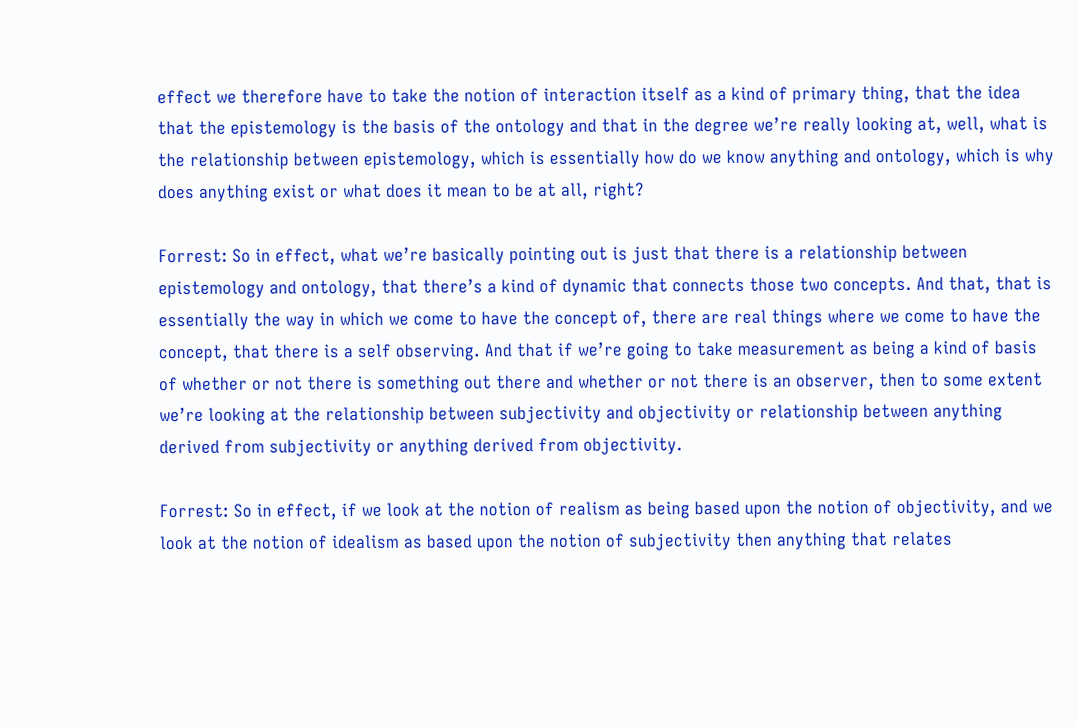effect we therefore have to take the notion of interaction itself as a kind of primary thing, that the idea that the epistemology is the basis of the ontology and that in the degree we’re really looking at, well, what is the relationship between epistemology, which is essentially how do we know anything and ontology, which is why does anything exist or what does it mean to be at all, right?

Forrest: So in effect, what we’re basically pointing out is just that there is a relationship between epistemology and ontology, that there’s a kind of dynamic that connects those two concepts. And that, that is essentially the way in which we come to have the concept of, there are real things where we come to have the concept, that there is a self observing. And that if we’re going to take measurement as being a kind of basis of whether or not there is something out there and whether or not there is an observer, then to some extent we’re looking at the relationship between subjectivity and objectivity or relationship between anything derived from subjectivity or anything derived from objectivity.

Forrest: So in effect, if we look at the notion of realism as being based upon the notion of objectivity, and we look at the notion of idealism as based upon the notion of subjectivity then anything that relates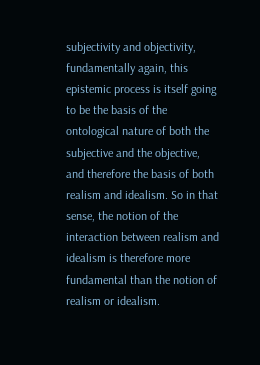subjectivity and objectivity, fundamentally again, this epistemic process is itself going to be the basis of the ontological nature of both the subjective and the objective, and therefore the basis of both realism and idealism. So in that sense, the notion of the interaction between realism and idealism is therefore more fundamental than the notion of realism or idealism.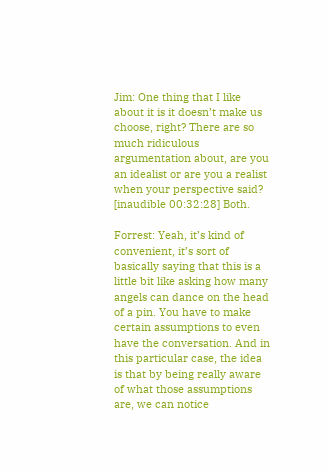Jim: One thing that I like about it is it doesn’t make us choose, right? There are so much ridiculous argumentation about, are you an idealist or are you a realist when your perspective said? [inaudible 00:32:28] Both.

Forrest: Yeah, it’s kind of convenient, it’s sort of basically saying that this is a little bit like asking how many angels can dance on the head of a pin. You have to make certain assumptions to even have the conversation. And in this particular case, the idea is that by being really aware of what those assumptions are, we can notice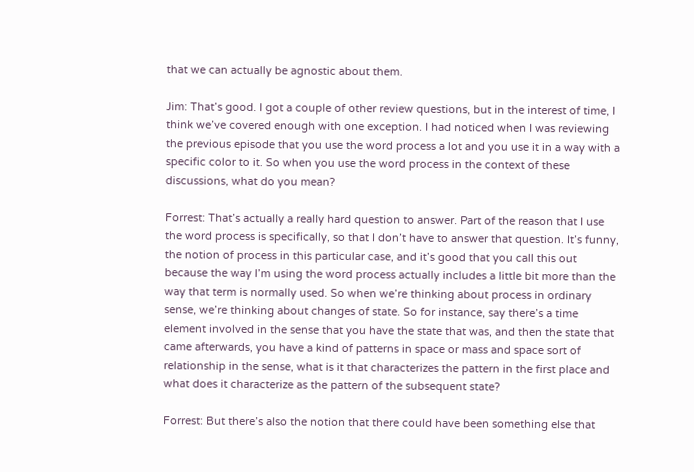that we can actually be agnostic about them.

Jim: That’s good. I got a couple of other review questions, but in the interest of time, I think we’ve covered enough with one exception. I had noticed when I was reviewing the previous episode that you use the word process a lot and you use it in a way with a specific color to it. So when you use the word process in the context of these discussions, what do you mean?

Forrest: That’s actually a really hard question to answer. Part of the reason that I use the word process is specifically, so that I don’t have to answer that question. It’s funny, the notion of process in this particular case, and it’s good that you call this out because the way I’m using the word process actually includes a little bit more than the way that term is normally used. So when we’re thinking about process in ordinary sense, we’re thinking about changes of state. So for instance, say there’s a time element involved in the sense that you have the state that was, and then the state that came afterwards, you have a kind of patterns in space or mass and space sort of relationship in the sense, what is it that characterizes the pattern in the first place and what does it characterize as the pattern of the subsequent state?

Forrest: But there’s also the notion that there could have been something else that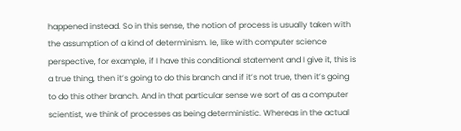happened instead. So in this sense, the notion of process is usually taken with the assumption of a kind of determinism. Ie, like with computer science perspective, for example, if I have this conditional statement and I give it, this is a true thing, then it’s going to do this branch and if it’s not true, then it’s going to do this other branch. And in that particular sense we sort of as a computer scientist, we think of processes as being deterministic. Whereas in the actual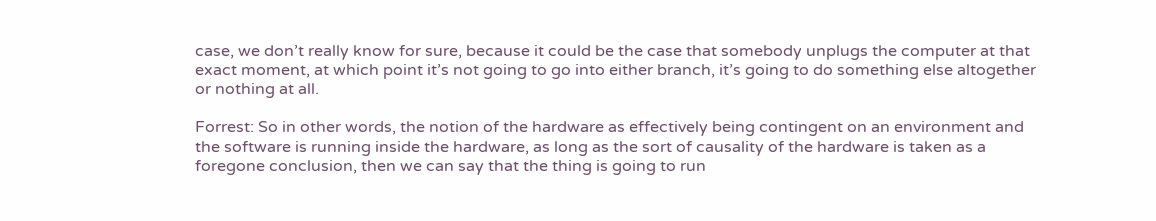case, we don’t really know for sure, because it could be the case that somebody unplugs the computer at that exact moment, at which point it’s not going to go into either branch, it’s going to do something else altogether or nothing at all.

Forrest: So in other words, the notion of the hardware as effectively being contingent on an environment and the software is running inside the hardware, as long as the sort of causality of the hardware is taken as a foregone conclusion, then we can say that the thing is going to run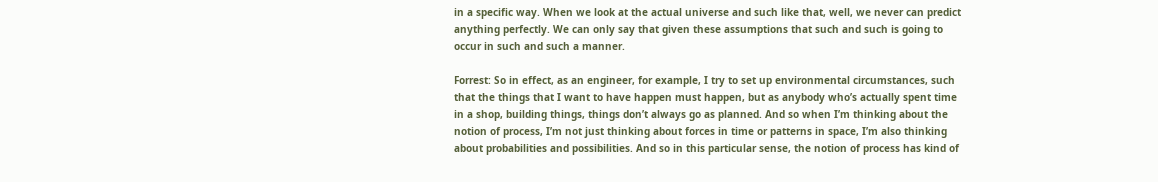in a specific way. When we look at the actual universe and such like that, well, we never can predict anything perfectly. We can only say that given these assumptions that such and such is going to occur in such and such a manner.

Forrest: So in effect, as an engineer, for example, I try to set up environmental circumstances, such that the things that I want to have happen must happen, but as anybody who’s actually spent time in a shop, building things, things don’t always go as planned. And so when I’m thinking about the notion of process, I’m not just thinking about forces in time or patterns in space, I’m also thinking about probabilities and possibilities. And so in this particular sense, the notion of process has kind of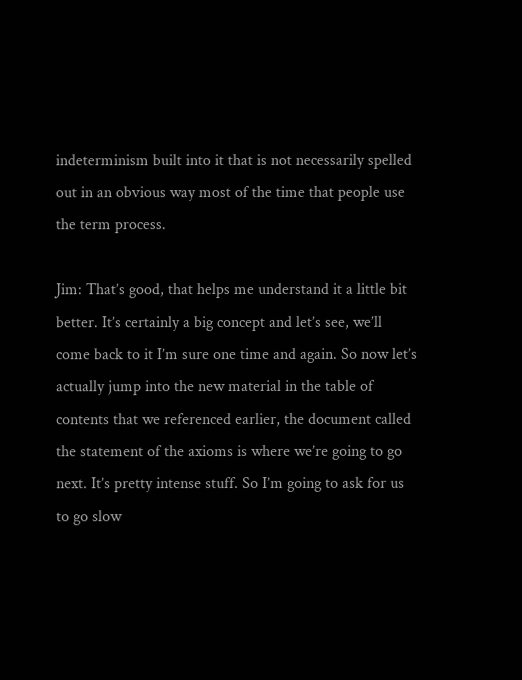indeterminism built into it that is not necessarily spelled out in an obvious way most of the time that people use the term process.

Jim: That’s good, that helps me understand it a little bit better. It’s certainly a big concept and let’s see, we’ll come back to it I’m sure one time and again. So now let’s actually jump into the new material in the table of contents that we referenced earlier, the document called the statement of the axioms is where we’re going to go next. It’s pretty intense stuff. So I’m going to ask for us to go slow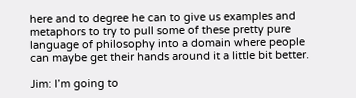here and to degree he can to give us examples and metaphors to try to pull some of these pretty pure language of philosophy into a domain where people can maybe get their hands around it a little bit better.

Jim: I’m going to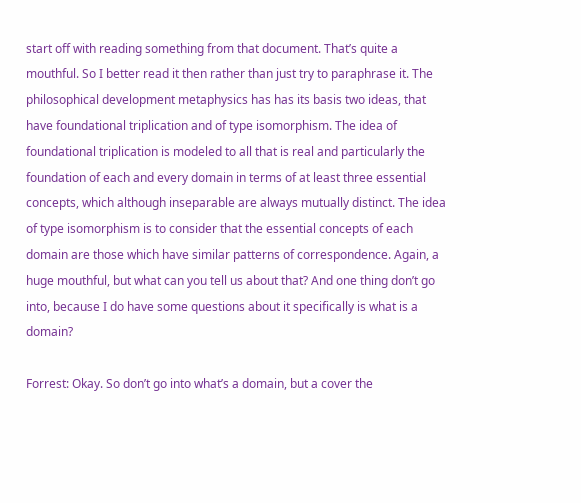start off with reading something from that document. That’s quite a mouthful. So I better read it then rather than just try to paraphrase it. The philosophical development metaphysics has has its basis two ideas, that have foundational triplication and of type isomorphism. The idea of foundational triplication is modeled to all that is real and particularly the foundation of each and every domain in terms of at least three essential concepts, which although inseparable are always mutually distinct. The idea of type isomorphism is to consider that the essential concepts of each domain are those which have similar patterns of correspondence. Again, a huge mouthful, but what can you tell us about that? And one thing don’t go into, because I do have some questions about it specifically is what is a domain?

Forrest: Okay. So don’t go into what’s a domain, but a cover the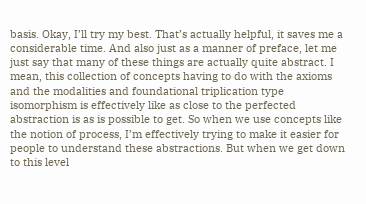basis. Okay, I’ll try my best. That’s actually helpful, it saves me a considerable time. And also just as a manner of preface, let me just say that many of these things are actually quite abstract. I mean, this collection of concepts having to do with the axioms and the modalities and foundational triplication type isomorphism is effectively like as close to the perfected abstraction is as is possible to get. So when we use concepts like the notion of process, I’m effectively trying to make it easier for people to understand these abstractions. But when we get down to this level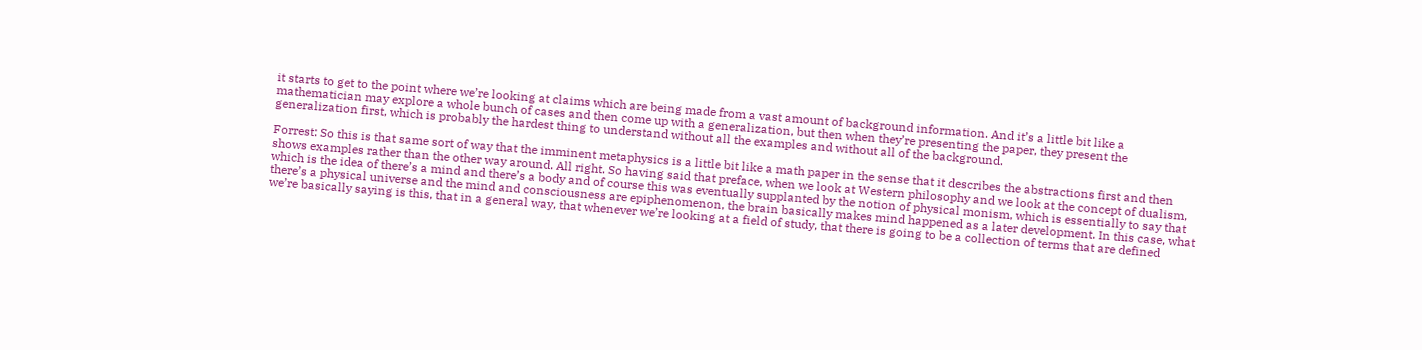it starts to get to the point where we’re looking at claims which are being made from a vast amount of background information. And it’s a little bit like a mathematician may explore a whole bunch of cases and then come up with a generalization, but then when they’re presenting the paper, they present the generalization first, which is probably the hardest thing to understand without all the examples and without all of the background.

Forrest: So this is that same sort of way that the imminent metaphysics is a little bit like a math paper in the sense that it describes the abstractions first and then shows examples rather than the other way around. All right. So having said that preface, when we look at Western philosophy and we look at the concept of dualism, which is the idea of there’s a mind and there’s a body and of course this was eventually supplanted by the notion of physical monism, which is essentially to say that there’s a physical universe and the mind and consciousness are epiphenomenon, the brain basically makes mind happened as a later development. In this case, what we’re basically saying is this, that in a general way, that whenever we’re looking at a field of study, that there is going to be a collection of terms that are defined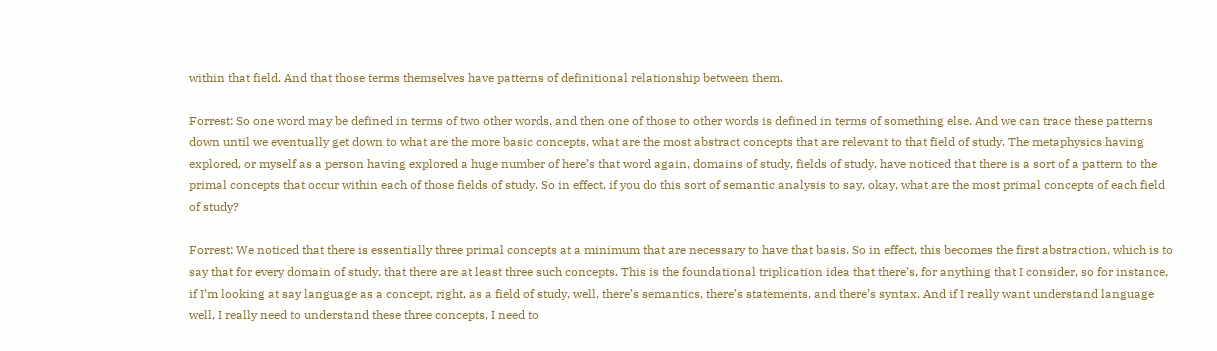within that field. And that those terms themselves have patterns of definitional relationship between them.

Forrest: So one word may be defined in terms of two other words, and then one of those to other words is defined in terms of something else. And we can trace these patterns down until we eventually get down to what are the more basic concepts, what are the most abstract concepts that are relevant to that field of study. The metaphysics having explored, or myself as a person having explored a huge number of here’s that word again, domains of study, fields of study, have noticed that there is a sort of a pattern to the primal concepts that occur within each of those fields of study. So in effect, if you do this sort of semantic analysis to say, okay, what are the most primal concepts of each field of study?

Forrest: We noticed that there is essentially three primal concepts at a minimum that are necessary to have that basis. So in effect, this becomes the first abstraction, which is to say that for every domain of study, that there are at least three such concepts. This is the foundational triplication idea that there’s, for anything that I consider, so for instance, if I’m looking at say language as a concept, right, as a field of study, well, there’s semantics, there’s statements, and there’s syntax. And if I really want understand language well, I really need to understand these three concepts, I need to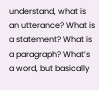understand, what is an utterance? What is a statement? What is a paragraph? What’s a word, but basically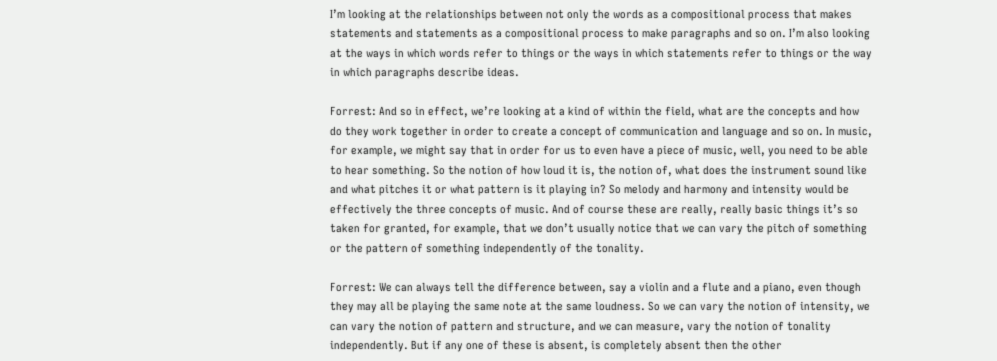I’m looking at the relationships between not only the words as a compositional process that makes statements and statements as a compositional process to make paragraphs and so on. I’m also looking at the ways in which words refer to things or the ways in which statements refer to things or the way in which paragraphs describe ideas.

Forrest: And so in effect, we’re looking at a kind of within the field, what are the concepts and how do they work together in order to create a concept of communication and language and so on. In music, for example, we might say that in order for us to even have a piece of music, well, you need to be able to hear something. So the notion of how loud it is, the notion of, what does the instrument sound like and what pitches it or what pattern is it playing in? So melody and harmony and intensity would be effectively the three concepts of music. And of course these are really, really basic things it’s so taken for granted, for example, that we don’t usually notice that we can vary the pitch of something or the pattern of something independently of the tonality.

Forrest: We can always tell the difference between, say a violin and a flute and a piano, even though they may all be playing the same note at the same loudness. So we can vary the notion of intensity, we can vary the notion of pattern and structure, and we can measure, vary the notion of tonality independently. But if any one of these is absent, is completely absent then the other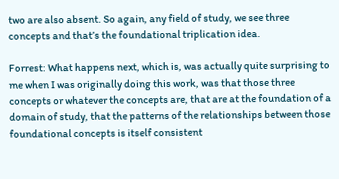two are also absent. So again, any field of study, we see three concepts and that’s the foundational triplication idea.

Forrest: What happens next, which is, was actually quite surprising to me when I was originally doing this work, was that those three concepts or whatever the concepts are, that are at the foundation of a domain of study, that the patterns of the relationships between those foundational concepts is itself consistent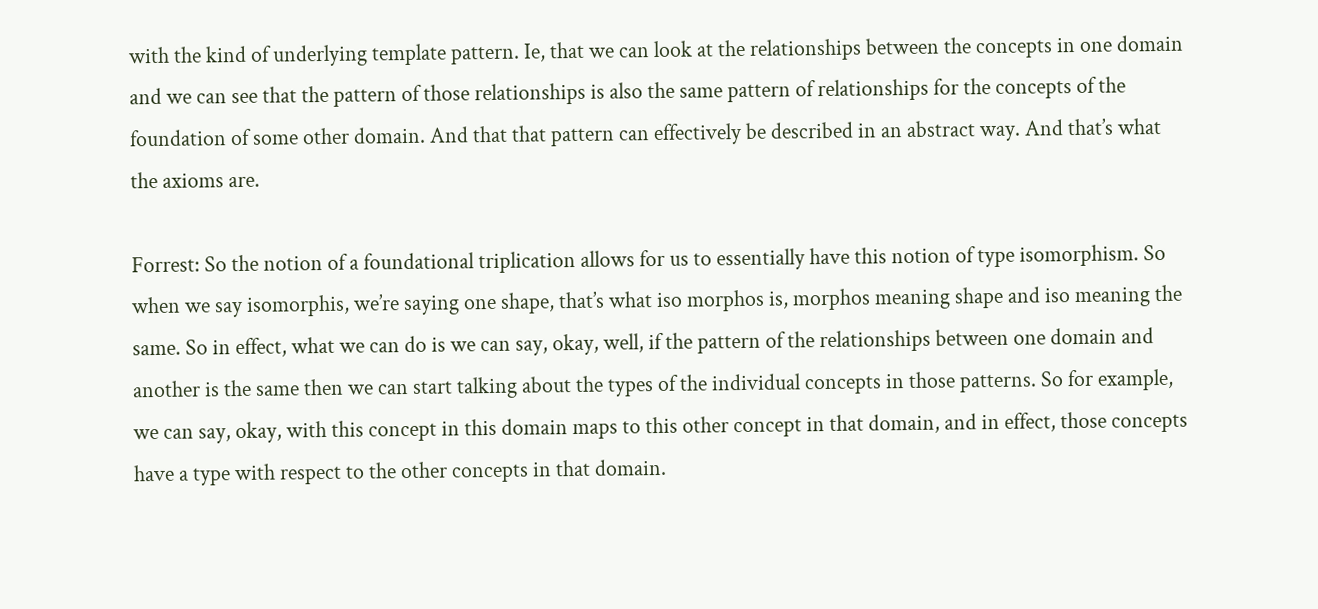with the kind of underlying template pattern. Ie, that we can look at the relationships between the concepts in one domain and we can see that the pattern of those relationships is also the same pattern of relationships for the concepts of the foundation of some other domain. And that that pattern can effectively be described in an abstract way. And that’s what the axioms are.

Forrest: So the notion of a foundational triplication allows for us to essentially have this notion of type isomorphism. So when we say isomorphis, we’re saying one shape, that’s what iso morphos is, morphos meaning shape and iso meaning the same. So in effect, what we can do is we can say, okay, well, if the pattern of the relationships between one domain and another is the same then we can start talking about the types of the individual concepts in those patterns. So for example, we can say, okay, with this concept in this domain maps to this other concept in that domain, and in effect, those concepts have a type with respect to the other concepts in that domain.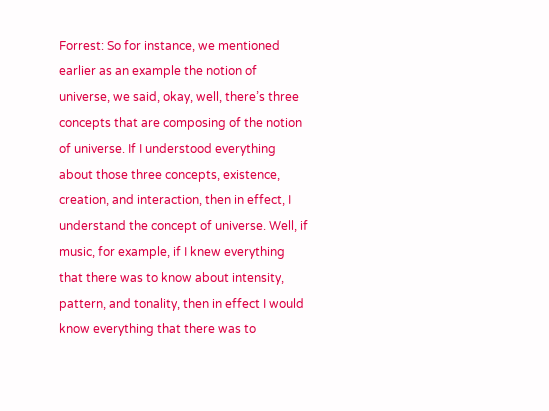Forrest: So for instance, we mentioned earlier as an example the notion of universe, we said, okay, well, there’s three concepts that are composing of the notion of universe. If I understood everything about those three concepts, existence, creation, and interaction, then in effect, I understand the concept of universe. Well, if music, for example, if I knew everything that there was to know about intensity, pattern, and tonality, then in effect I would know everything that there was to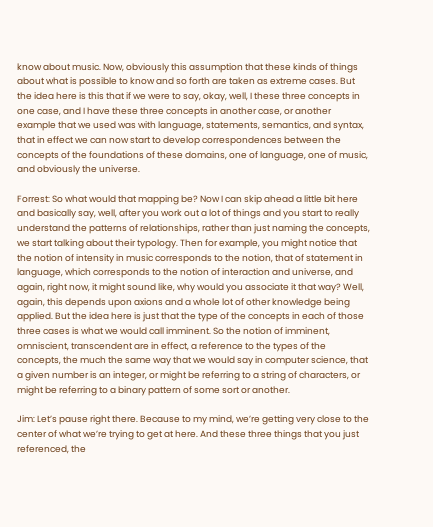know about music. Now, obviously this assumption that these kinds of things about what is possible to know and so forth are taken as extreme cases. But the idea here is this that if we were to say, okay, well, I these three concepts in one case, and I have these three concepts in another case, or another example that we used was with language, statements, semantics, and syntax, that in effect we can now start to develop correspondences between the concepts of the foundations of these domains, one of language, one of music, and obviously the universe.

Forrest: So what would that mapping be? Now I can skip ahead a little bit here and basically say, well, after you work out a lot of things and you start to really understand the patterns of relationships, rather than just naming the concepts, we start talking about their typology. Then for example, you might notice that the notion of intensity in music corresponds to the notion, that of statement in language, which corresponds to the notion of interaction and universe, and again, right now, it might sound like, why would you associate it that way? Well, again, this depends upon axions and a whole lot of other knowledge being applied. But the idea here is just that the type of the concepts in each of those three cases is what we would call imminent. So the notion of imminent, omniscient, transcendent are in effect, a reference to the types of the concepts, the much the same way that we would say in computer science, that a given number is an integer, or might be referring to a string of characters, or might be referring to a binary pattern of some sort or another.

Jim: Let’s pause right there. Because to my mind, we’re getting very close to the center of what we’re trying to get at here. And these three things that you just referenced, the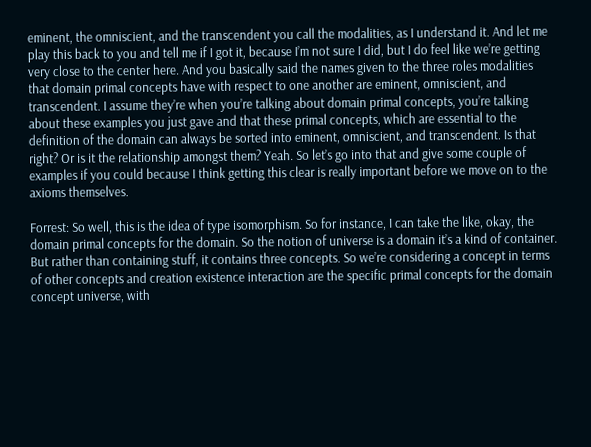eminent, the omniscient, and the transcendent you call the modalities, as I understand it. And let me play this back to you and tell me if I got it, because I’m not sure I did, but I do feel like we’re getting very close to the center here. And you basically said the names given to the three roles modalities that domain primal concepts have with respect to one another are eminent, omniscient, and transcendent. I assume they’re when you’re talking about domain primal concepts, you’re talking about these examples you just gave and that these primal concepts, which are essential to the definition of the domain can always be sorted into eminent, omniscient, and transcendent. Is that right? Or is it the relationship amongst them? Yeah. So let’s go into that and give some couple of examples if you could because I think getting this clear is really important before we move on to the axioms themselves.

Forrest: So well, this is the idea of type isomorphism. So for instance, I can take the like, okay, the domain primal concepts for the domain. So the notion of universe is a domain it’s a kind of container. But rather than containing stuff, it contains three concepts. So we’re considering a concept in terms of other concepts and creation existence interaction are the specific primal concepts for the domain concept universe, with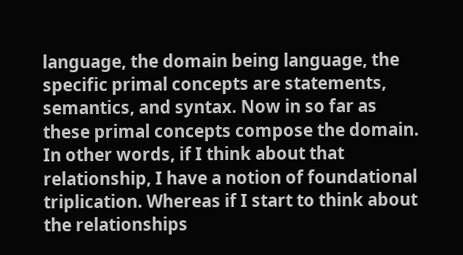language, the domain being language, the specific primal concepts are statements, semantics, and syntax. Now in so far as these primal concepts compose the domain. In other words, if I think about that relationship, I have a notion of foundational triplication. Whereas if I start to think about the relationships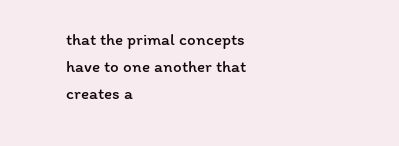that the primal concepts have to one another that creates a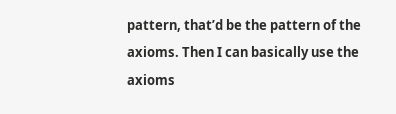pattern, that’d be the pattern of the axioms. Then I can basically use the axioms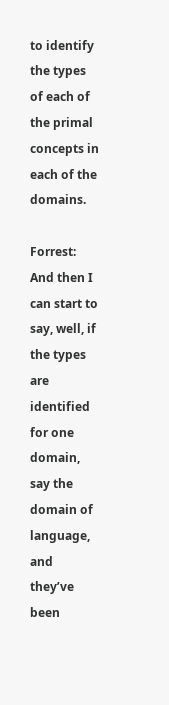to identify the types of each of the primal concepts in each of the domains.

Forrest: And then I can start to say, well, if the types are identified for one domain, say the domain of language, and they’ve been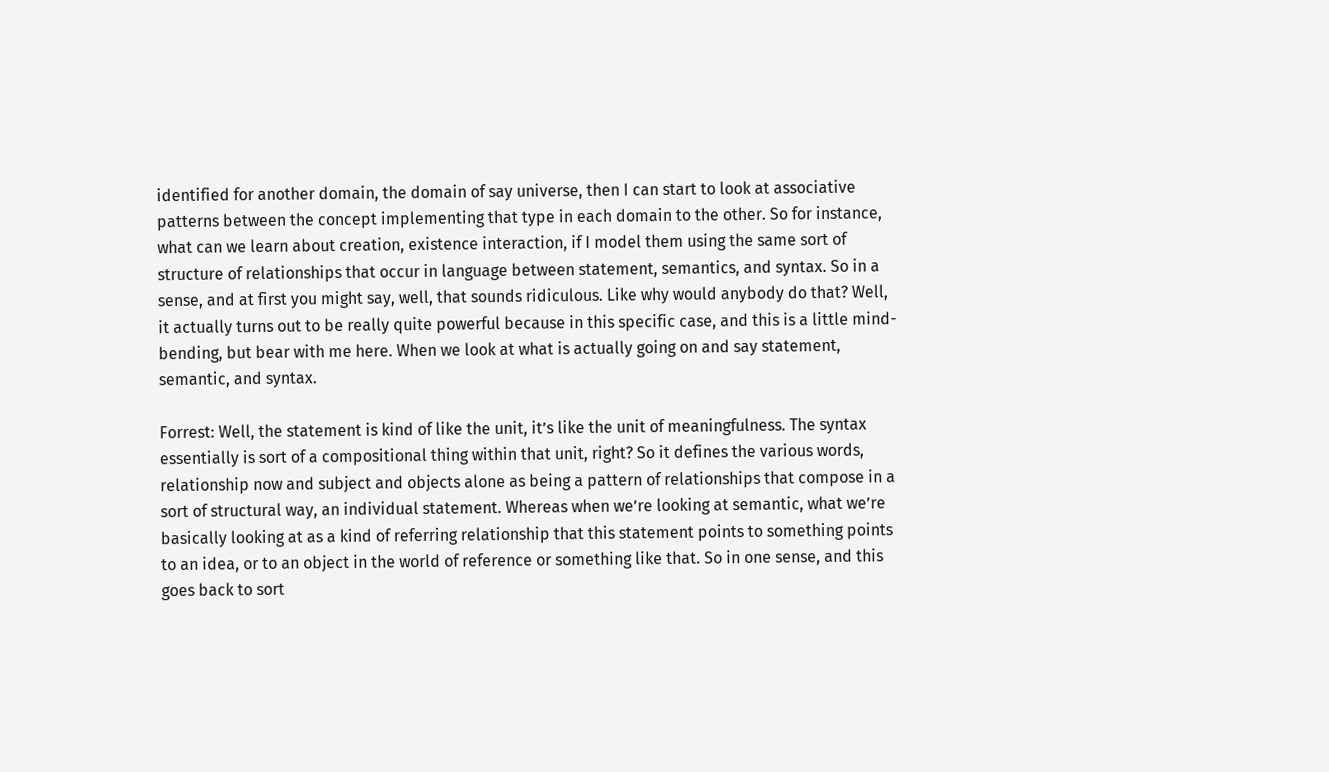identified for another domain, the domain of say universe, then I can start to look at associative patterns between the concept implementing that type in each domain to the other. So for instance, what can we learn about creation, existence interaction, if I model them using the same sort of structure of relationships that occur in language between statement, semantics, and syntax. So in a sense, and at first you might say, well, that sounds ridiculous. Like why would anybody do that? Well, it actually turns out to be really quite powerful because in this specific case, and this is a little mind-bending, but bear with me here. When we look at what is actually going on and say statement, semantic, and syntax.

Forrest: Well, the statement is kind of like the unit, it’s like the unit of meaningfulness. The syntax essentially is sort of a compositional thing within that unit, right? So it defines the various words, relationship now and subject and objects alone as being a pattern of relationships that compose in a sort of structural way, an individual statement. Whereas when we’re looking at semantic, what we’re basically looking at as a kind of referring relationship that this statement points to something points to an idea, or to an object in the world of reference or something like that. So in one sense, and this goes back to sort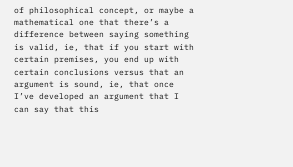of philosophical concept, or maybe a mathematical one that there’s a difference between saying something is valid, ie, that if you start with certain premises, you end up with certain conclusions versus that an argument is sound, ie, that once I’ve developed an argument that I can say that this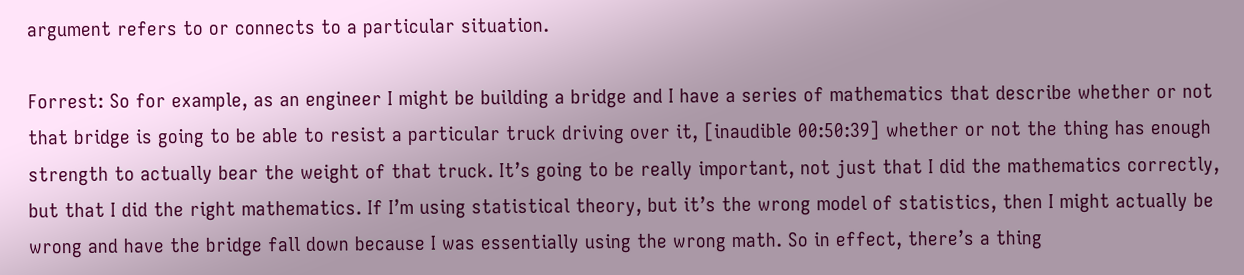argument refers to or connects to a particular situation.

Forrest: So for example, as an engineer I might be building a bridge and I have a series of mathematics that describe whether or not that bridge is going to be able to resist a particular truck driving over it, [inaudible 00:50:39] whether or not the thing has enough strength to actually bear the weight of that truck. It’s going to be really important, not just that I did the mathematics correctly, but that I did the right mathematics. If I’m using statistical theory, but it’s the wrong model of statistics, then I might actually be wrong and have the bridge fall down because I was essentially using the wrong math. So in effect, there’s a thing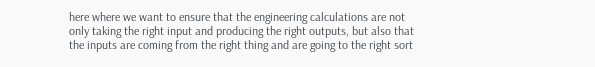here where we want to ensure that the engineering calculations are not only taking the right input and producing the right outputs, but also that the inputs are coming from the right thing and are going to the right sort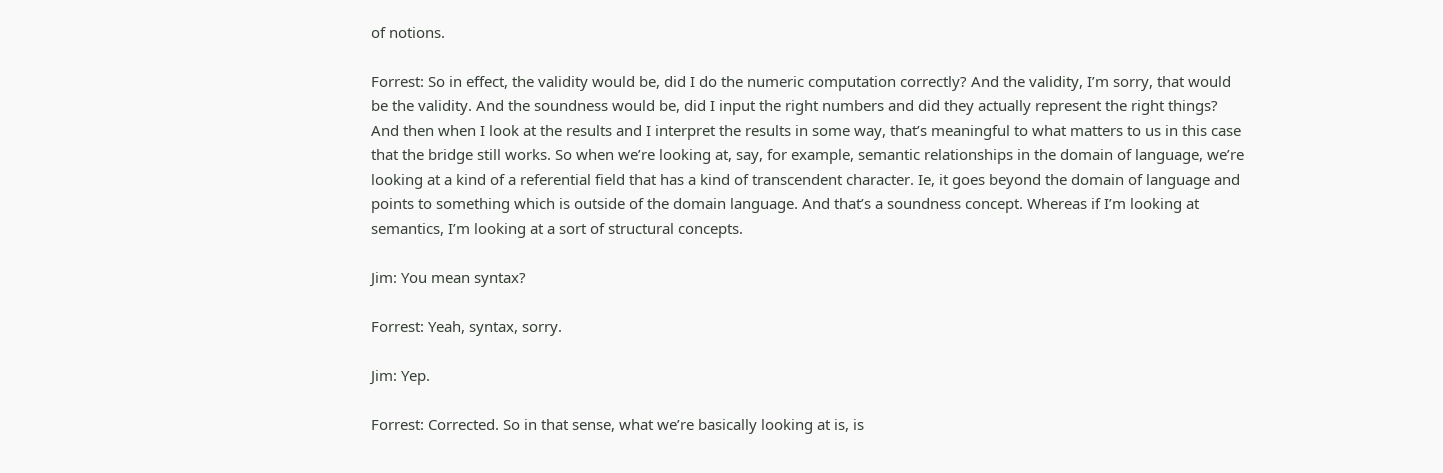of notions.

Forrest: So in effect, the validity would be, did I do the numeric computation correctly? And the validity, I’m sorry, that would be the validity. And the soundness would be, did I input the right numbers and did they actually represent the right things? And then when I look at the results and I interpret the results in some way, that’s meaningful to what matters to us in this case that the bridge still works. So when we’re looking at, say, for example, semantic relationships in the domain of language, we’re looking at a kind of a referential field that has a kind of transcendent character. Ie, it goes beyond the domain of language and points to something which is outside of the domain language. And that’s a soundness concept. Whereas if I’m looking at semantics, I’m looking at a sort of structural concepts.

Jim: You mean syntax?

Forrest: Yeah, syntax, sorry.

Jim: Yep.

Forrest: Corrected. So in that sense, what we’re basically looking at is, is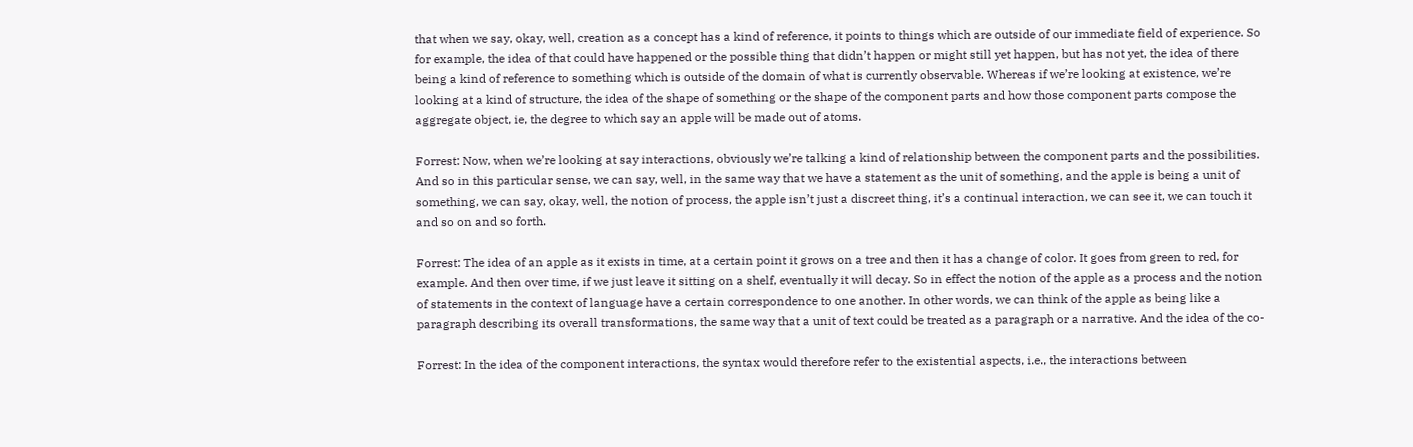that when we say, okay, well, creation as a concept has a kind of reference, it points to things which are outside of our immediate field of experience. So for example, the idea of that could have happened or the possible thing that didn’t happen or might still yet happen, but has not yet, the idea of there being a kind of reference to something which is outside of the domain of what is currently observable. Whereas if we’re looking at existence, we’re looking at a kind of structure, the idea of the shape of something or the shape of the component parts and how those component parts compose the aggregate object, ie, the degree to which say an apple will be made out of atoms.

Forrest: Now, when we’re looking at say interactions, obviously we’re talking a kind of relationship between the component parts and the possibilities. And so in this particular sense, we can say, well, in the same way that we have a statement as the unit of something, and the apple is being a unit of something, we can say, okay, well, the notion of process, the apple isn’t just a discreet thing, it’s a continual interaction, we can see it, we can touch it and so on and so forth.

Forrest: The idea of an apple as it exists in time, at a certain point it grows on a tree and then it has a change of color. It goes from green to red, for example. And then over time, if we just leave it sitting on a shelf, eventually it will decay. So in effect the notion of the apple as a process and the notion of statements in the context of language have a certain correspondence to one another. In other words, we can think of the apple as being like a paragraph describing its overall transformations, the same way that a unit of text could be treated as a paragraph or a narrative. And the idea of the co-

Forrest: In the idea of the component interactions, the syntax would therefore refer to the existential aspects, i.e., the interactions between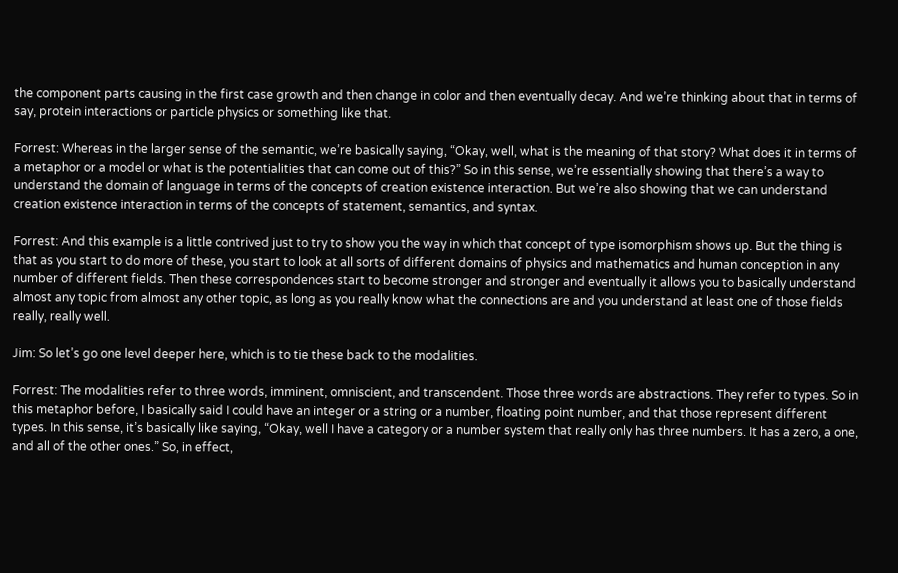the component parts causing in the first case growth and then change in color and then eventually decay. And we’re thinking about that in terms of say, protein interactions or particle physics or something like that.

Forrest: Whereas in the larger sense of the semantic, we’re basically saying, “Okay, well, what is the meaning of that story? What does it in terms of a metaphor or a model or what is the potentialities that can come out of this?” So in this sense, we’re essentially showing that there’s a way to understand the domain of language in terms of the concepts of creation existence interaction. But we’re also showing that we can understand creation existence interaction in terms of the concepts of statement, semantics, and syntax.

Forrest: And this example is a little contrived just to try to show you the way in which that concept of type isomorphism shows up. But the thing is that as you start to do more of these, you start to look at all sorts of different domains of physics and mathematics and human conception in any number of different fields. Then these correspondences start to become stronger and stronger and eventually it allows you to basically understand almost any topic from almost any other topic, as long as you really know what the connections are and you understand at least one of those fields really, really well.

Jim: So let’s go one level deeper here, which is to tie these back to the modalities.

Forrest: The modalities refer to three words, imminent, omniscient, and transcendent. Those three words are abstractions. They refer to types. So in this metaphor before, I basically said I could have an integer or a string or a number, floating point number, and that those represent different types. In this sense, it’s basically like saying, “Okay, well I have a category or a number system that really only has three numbers. It has a zero, a one, and all of the other ones.” So, in effect,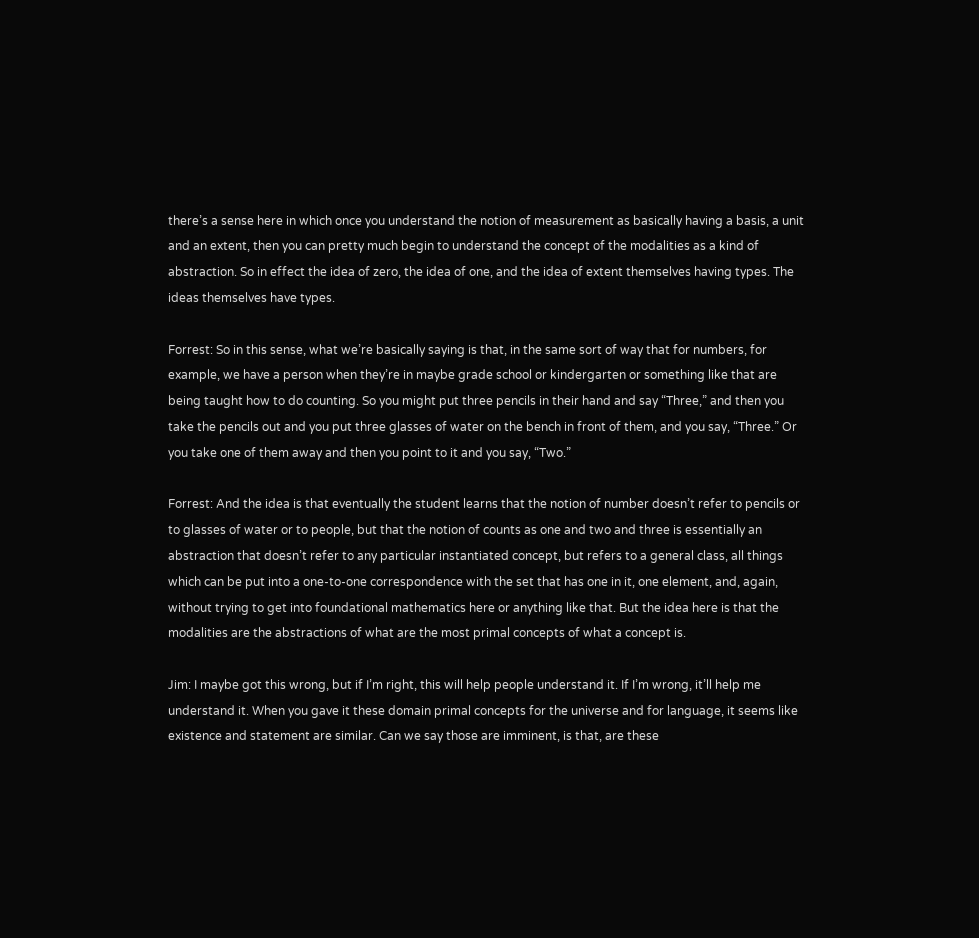there’s a sense here in which once you understand the notion of measurement as basically having a basis, a unit and an extent, then you can pretty much begin to understand the concept of the modalities as a kind of abstraction. So in effect the idea of zero, the idea of one, and the idea of extent themselves having types. The ideas themselves have types.

Forrest: So in this sense, what we’re basically saying is that, in the same sort of way that for numbers, for example, we have a person when they’re in maybe grade school or kindergarten or something like that are being taught how to do counting. So you might put three pencils in their hand and say “Three,” and then you take the pencils out and you put three glasses of water on the bench in front of them, and you say, “Three.” Or you take one of them away and then you point to it and you say, “Two.”

Forrest: And the idea is that eventually the student learns that the notion of number doesn’t refer to pencils or to glasses of water or to people, but that the notion of counts as one and two and three is essentially an abstraction that doesn’t refer to any particular instantiated concept, but refers to a general class, all things which can be put into a one-to-one correspondence with the set that has one in it, one element, and, again, without trying to get into foundational mathematics here or anything like that. But the idea here is that the modalities are the abstractions of what are the most primal concepts of what a concept is.

Jim: I maybe got this wrong, but if I’m right, this will help people understand it. If I’m wrong, it’ll help me understand it. When you gave it these domain primal concepts for the universe and for language, it seems like existence and statement are similar. Can we say those are imminent, is that, are these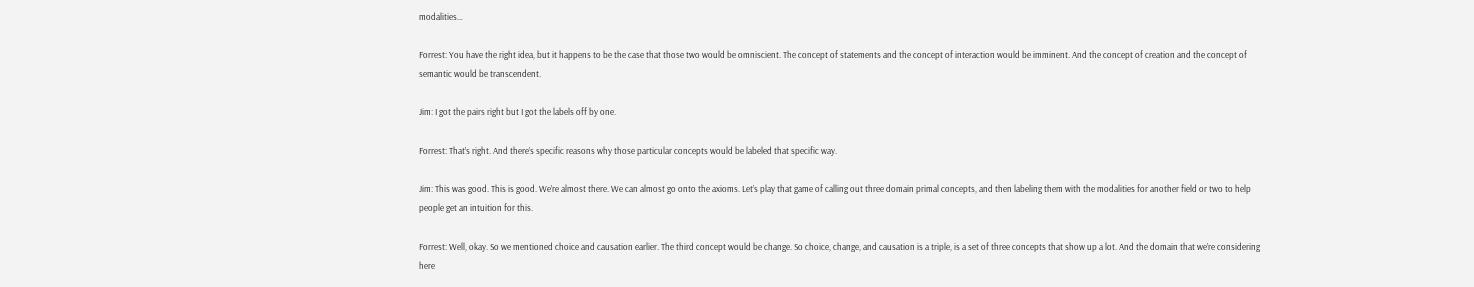modalities…

Forrest: You have the right idea, but it happens to be the case that those two would be omniscient. The concept of statements and the concept of interaction would be imminent. And the concept of creation and the concept of semantic would be transcendent.

Jim: I got the pairs right but I got the labels off by one.

Forrest: That’s right. And there’s specific reasons why those particular concepts would be labeled that specific way.

Jim: This was good. This is good. We’re almost there. We can almost go onto the axioms. Let’s play that game of calling out three domain primal concepts, and then labeling them with the modalities for another field or two to help people get an intuition for this.

Forrest: Well, okay. So we mentioned choice and causation earlier. The third concept would be change. So choice, change, and causation is a triple, is a set of three concepts that show up a lot. And the domain that we’re considering here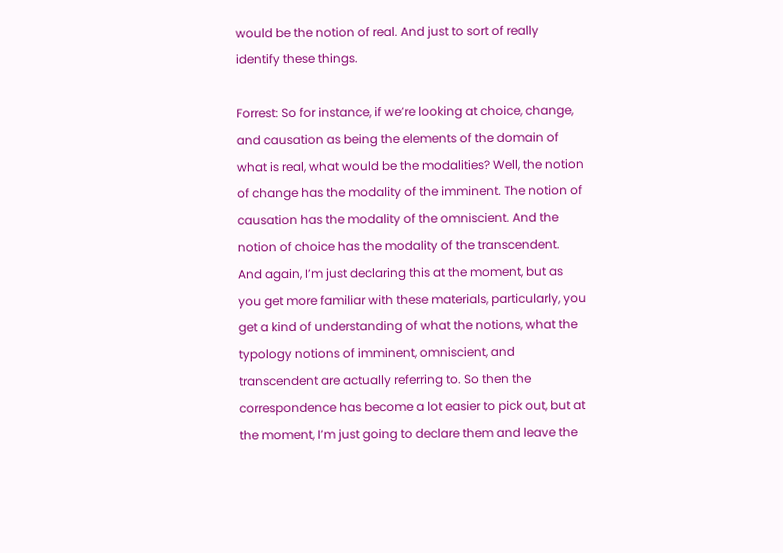would be the notion of real. And just to sort of really identify these things.

Forrest: So for instance, if we’re looking at choice, change, and causation as being the elements of the domain of what is real, what would be the modalities? Well, the notion of change has the modality of the imminent. The notion of causation has the modality of the omniscient. And the notion of choice has the modality of the transcendent. And again, I’m just declaring this at the moment, but as you get more familiar with these materials, particularly, you get a kind of understanding of what the notions, what the typology notions of imminent, omniscient, and transcendent are actually referring to. So then the correspondence has become a lot easier to pick out, but at the moment, I’m just going to declare them and leave the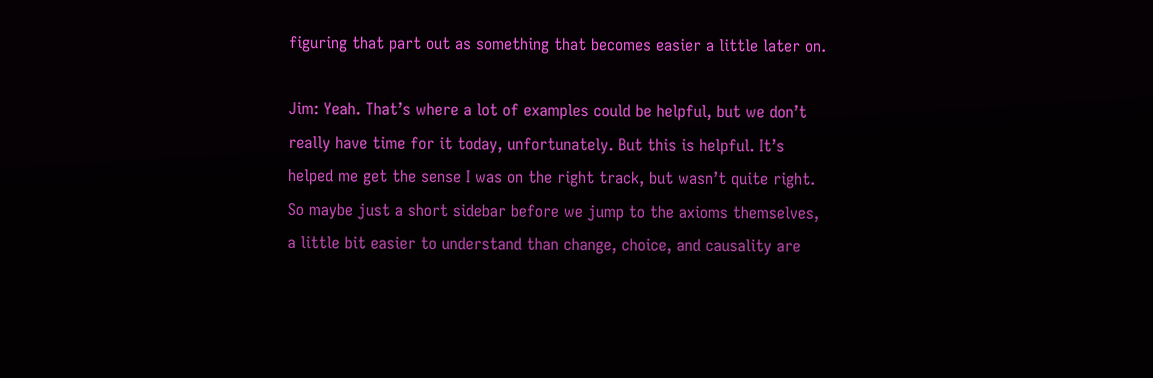figuring that part out as something that becomes easier a little later on.

Jim: Yeah. That’s where a lot of examples could be helpful, but we don’t really have time for it today, unfortunately. But this is helpful. It’s helped me get the sense I was on the right track, but wasn’t quite right. So maybe just a short sidebar before we jump to the axioms themselves, a little bit easier to understand than change, choice, and causality are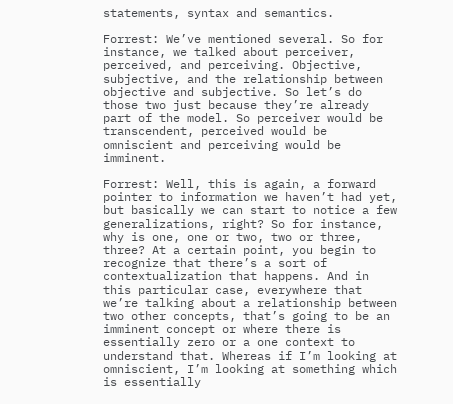statements, syntax and semantics.

Forrest: We’ve mentioned several. So for instance, we talked about perceiver, perceived, and perceiving. Objective, subjective, and the relationship between objective and subjective. So let’s do those two just because they’re already part of the model. So perceiver would be transcendent, perceived would be omniscient and perceiving would be imminent.

Forrest: Well, this is again, a forward pointer to information we haven’t had yet, but basically we can start to notice a few generalizations, right? So for instance, why is one, one or two, two or three, three? At a certain point, you begin to recognize that there’s a sort of contextualization that happens. And in this particular case, everywhere that we’re talking about a relationship between two other concepts, that’s going to be an imminent concept or where there is essentially zero or a one context to understand that. Whereas if I’m looking at omniscient, I’m looking at something which is essentially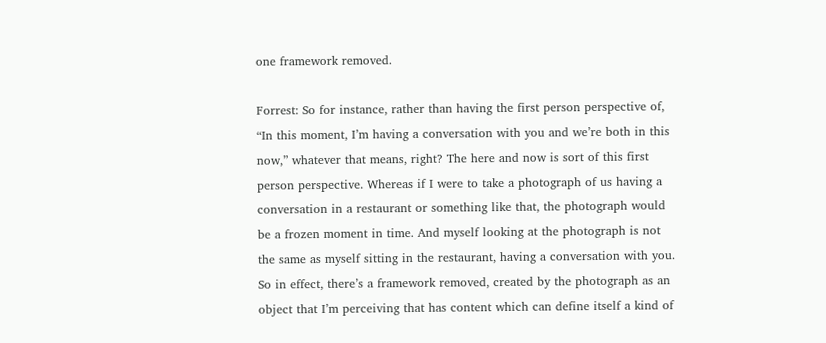one framework removed.

Forrest: So for instance, rather than having the first person perspective of, “In this moment, I’m having a conversation with you and we’re both in this now,” whatever that means, right? The here and now is sort of this first person perspective. Whereas if I were to take a photograph of us having a conversation in a restaurant or something like that, the photograph would be a frozen moment in time. And myself looking at the photograph is not the same as myself sitting in the restaurant, having a conversation with you. So in effect, there’s a framework removed, created by the photograph as an object that I’m perceiving that has content which can define itself a kind of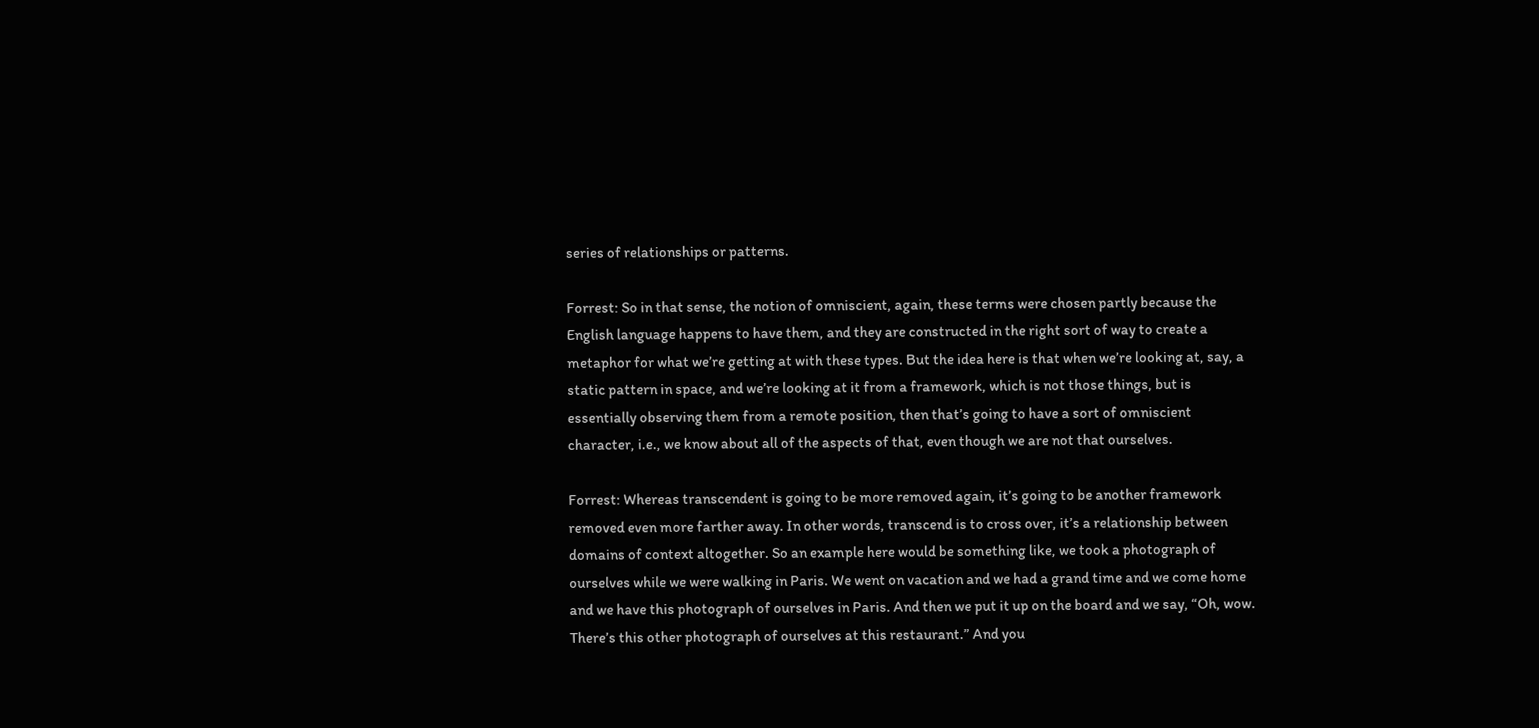series of relationships or patterns.

Forrest: So in that sense, the notion of omniscient, again, these terms were chosen partly because the English language happens to have them, and they are constructed in the right sort of way to create a metaphor for what we’re getting at with these types. But the idea here is that when we’re looking at, say, a static pattern in space, and we’re looking at it from a framework, which is not those things, but is essentially observing them from a remote position, then that’s going to have a sort of omniscient character, i.e., we know about all of the aspects of that, even though we are not that ourselves.

Forrest: Whereas transcendent is going to be more removed again, it’s going to be another framework removed even more farther away. In other words, transcend is to cross over, it’s a relationship between domains of context altogether. So an example here would be something like, we took a photograph of ourselves while we were walking in Paris. We went on vacation and we had a grand time and we come home and we have this photograph of ourselves in Paris. And then we put it up on the board and we say, “Oh, wow. There’s this other photograph of ourselves at this restaurant.” And you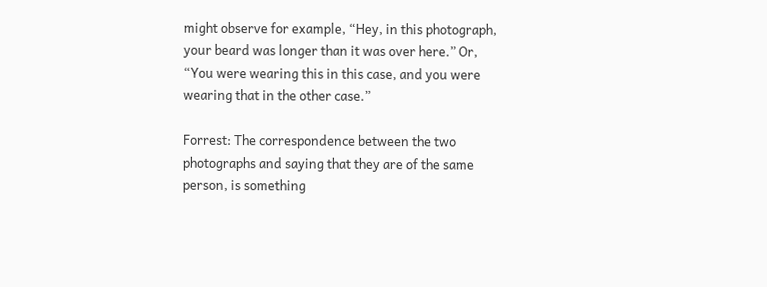might observe for example, “Hey, in this photograph, your beard was longer than it was over here.” Or, “You were wearing this in this case, and you were wearing that in the other case.”

Forrest: The correspondence between the two photographs and saying that they are of the same person, is something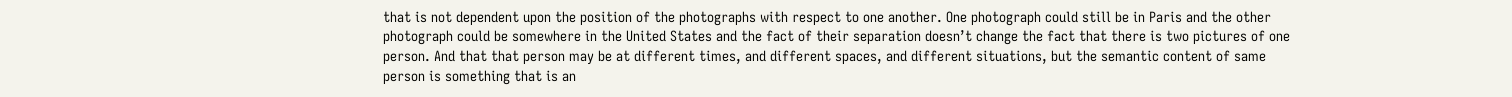that is not dependent upon the position of the photographs with respect to one another. One photograph could still be in Paris and the other photograph could be somewhere in the United States and the fact of their separation doesn’t change the fact that there is two pictures of one person. And that that person may be at different times, and different spaces, and different situations, but the semantic content of same person is something that is an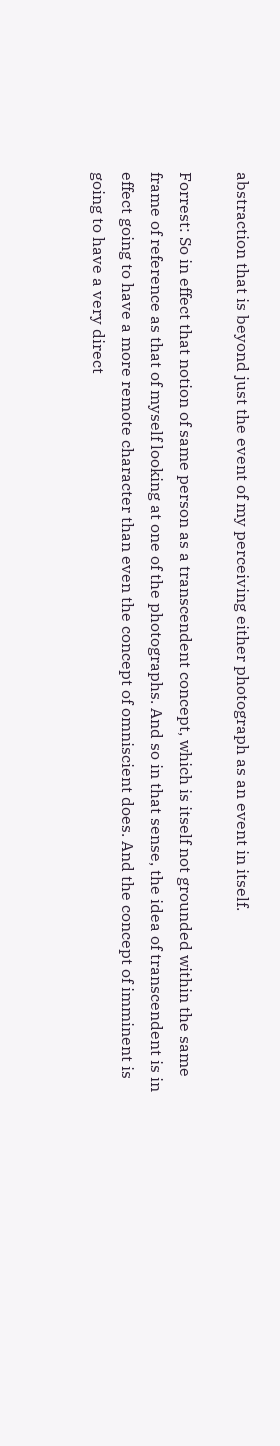abstraction that is beyond just the event of my perceiving either photograph as an event in itself.

Forrest: So in effect that notion of same person as a transcendent concept, which is itself not grounded within the same frame of reference as that of myself looking at one of the photographs. And so in that sense, the idea of transcendent is in effect going to have a more remote character than even the concept of omniscient does. And the concept of imminent is going to have a very direct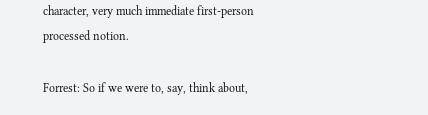character, very much immediate first-person processed notion.

Forrest: So if we were to, say, think about,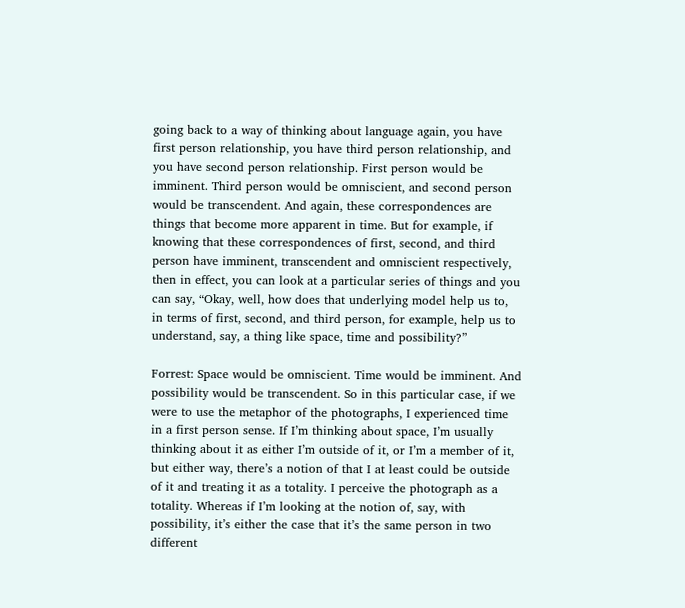going back to a way of thinking about language again, you have first person relationship, you have third person relationship, and you have second person relationship. First person would be imminent. Third person would be omniscient, and second person would be transcendent. And again, these correspondences are things that become more apparent in time. But for example, if knowing that these correspondences of first, second, and third person have imminent, transcendent and omniscient respectively, then in effect, you can look at a particular series of things and you can say, “Okay, well, how does that underlying model help us to, in terms of first, second, and third person, for example, help us to understand, say, a thing like space, time and possibility?”

Forrest: Space would be omniscient. Time would be imminent. And possibility would be transcendent. So in this particular case, if we were to use the metaphor of the photographs, I experienced time in a first person sense. If I’m thinking about space, I’m usually thinking about it as either I’m outside of it, or I’m a member of it, but either way, there’s a notion of that I at least could be outside of it and treating it as a totality. I perceive the photograph as a totality. Whereas if I’m looking at the notion of, say, with possibility, it’s either the case that it’s the same person in two different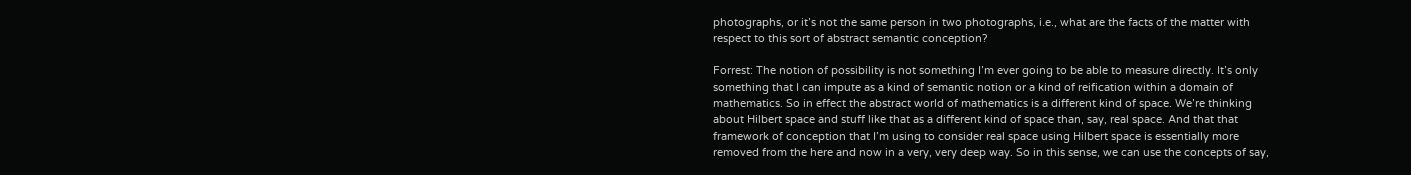photographs, or it’s not the same person in two photographs, i.e., what are the facts of the matter with respect to this sort of abstract semantic conception?

Forrest: The notion of possibility is not something I’m ever going to be able to measure directly. It’s only something that I can impute as a kind of semantic notion or a kind of reification within a domain of mathematics. So in effect the abstract world of mathematics is a different kind of space. We’re thinking about Hilbert space and stuff like that as a different kind of space than, say, real space. And that that framework of conception that I’m using to consider real space using Hilbert space is essentially more removed from the here and now in a very, very deep way. So in this sense, we can use the concepts of say,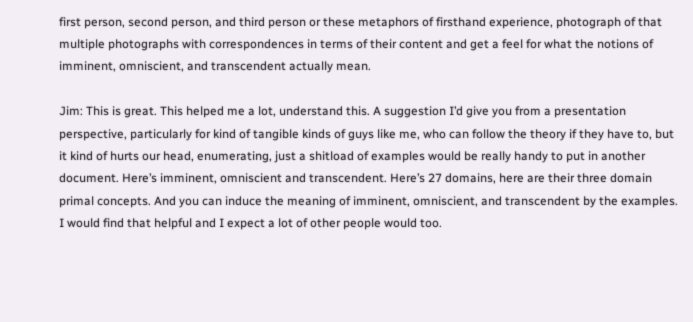first person, second person, and third person or these metaphors of firsthand experience, photograph of that multiple photographs with correspondences in terms of their content and get a feel for what the notions of imminent, omniscient, and transcendent actually mean.

Jim: This is great. This helped me a lot, understand this. A suggestion I’d give you from a presentation perspective, particularly for kind of tangible kinds of guys like me, who can follow the theory if they have to, but it kind of hurts our head, enumerating, just a shitload of examples would be really handy to put in another document. Here’s imminent, omniscient and transcendent. Here’s 27 domains, here are their three domain primal concepts. And you can induce the meaning of imminent, omniscient, and transcendent by the examples. I would find that helpful and I expect a lot of other people would too.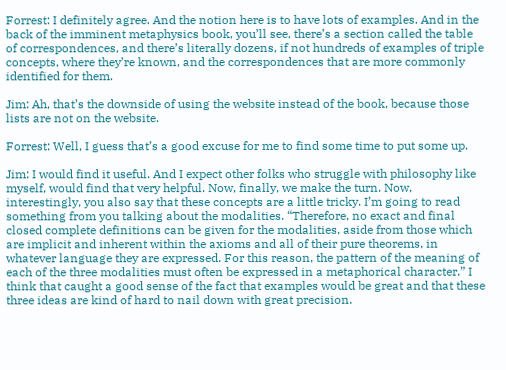Forrest: I definitely agree. And the notion here is to have lots of examples. And in the back of the imminent metaphysics book, you’ll see, there’s a section called the table of correspondences, and there’s literally dozens, if not hundreds of examples of triple concepts, where they’re known, and the correspondences that are more commonly identified for them.

Jim: Ah, that’s the downside of using the website instead of the book, because those lists are not on the website.

Forrest: Well, I guess that’s a good excuse for me to find some time to put some up.

Jim: I would find it useful. And I expect other folks who struggle with philosophy like myself, would find that very helpful. Now, finally, we make the turn. Now, interestingly, you also say that these concepts are a little tricky. I’m going to read something from you talking about the modalities. “Therefore, no exact and final closed complete definitions can be given for the modalities, aside from those which are implicit and inherent within the axioms and all of their pure theorems, in whatever language they are expressed. For this reason, the pattern of the meaning of each of the three modalities must often be expressed in a metaphorical character.” I think that caught a good sense of the fact that examples would be great and that these three ideas are kind of hard to nail down with great precision.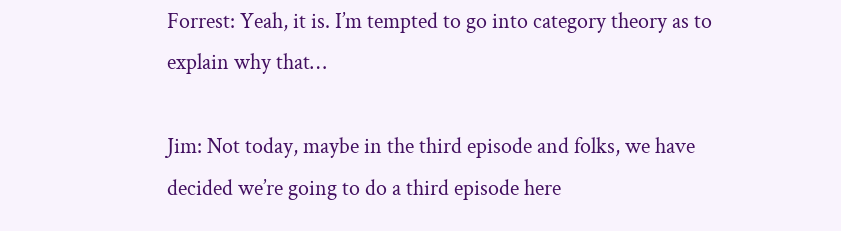Forrest: Yeah, it is. I’m tempted to go into category theory as to explain why that…

Jim: Not today, maybe in the third episode and folks, we have decided we’re going to do a third episode here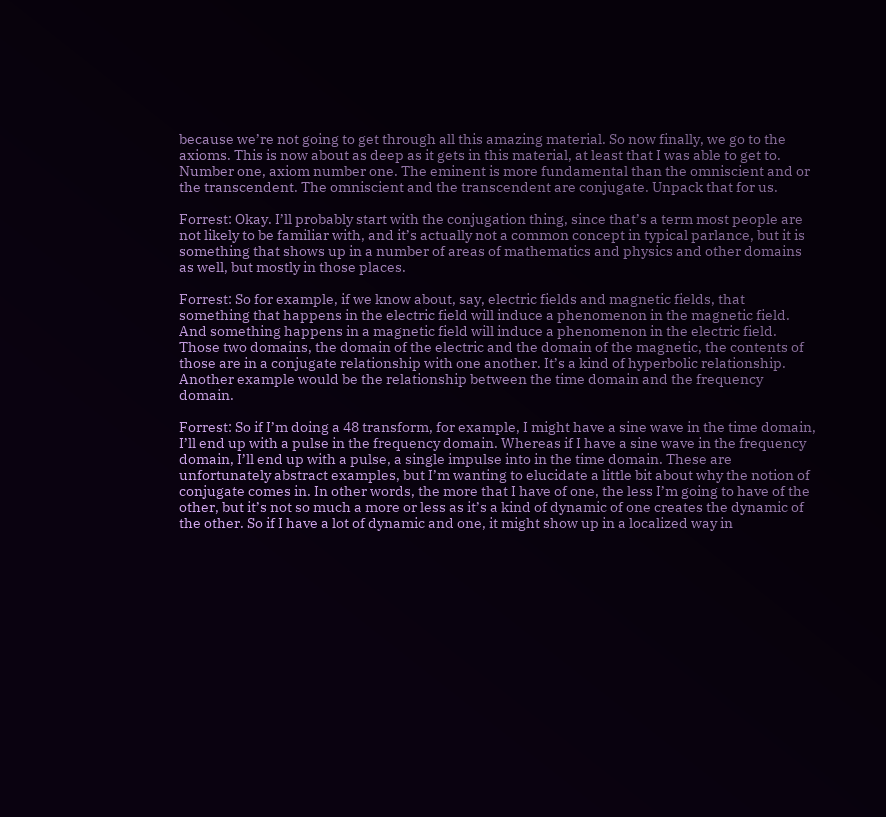because we’re not going to get through all this amazing material. So now finally, we go to the axioms. This is now about as deep as it gets in this material, at least that I was able to get to. Number one, axiom number one. The eminent is more fundamental than the omniscient and or the transcendent. The omniscient and the transcendent are conjugate. Unpack that for us.

Forrest: Okay. I’ll probably start with the conjugation thing, since that’s a term most people are not likely to be familiar with, and it’s actually not a common concept in typical parlance, but it is something that shows up in a number of areas of mathematics and physics and other domains as well, but mostly in those places.

Forrest: So for example, if we know about, say, electric fields and magnetic fields, that something that happens in the electric field will induce a phenomenon in the magnetic field. And something happens in a magnetic field will induce a phenomenon in the electric field. Those two domains, the domain of the electric and the domain of the magnetic, the contents of those are in a conjugate relationship with one another. It’s a kind of hyperbolic relationship. Another example would be the relationship between the time domain and the frequency domain.

Forrest: So if I’m doing a 48 transform, for example, I might have a sine wave in the time domain, I’ll end up with a pulse in the frequency domain. Whereas if I have a sine wave in the frequency domain, I’ll end up with a pulse, a single impulse into in the time domain. These are unfortunately abstract examples, but I’m wanting to elucidate a little bit about why the notion of conjugate comes in. In other words, the more that I have of one, the less I’m going to have of the other, but it’s not so much a more or less as it’s a kind of dynamic of one creates the dynamic of the other. So if I have a lot of dynamic and one, it might show up in a localized way in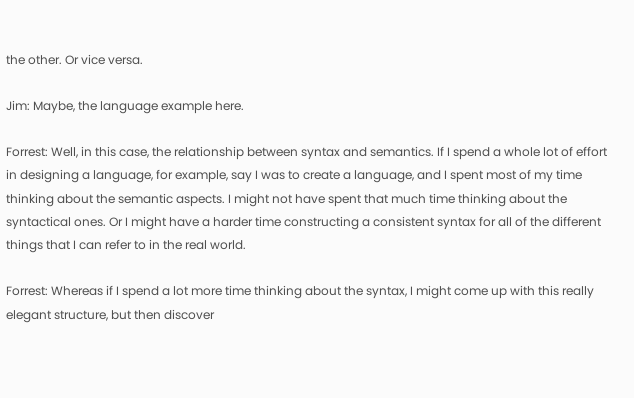the other. Or vice versa.

Jim: Maybe, the language example here.

Forrest: Well, in this case, the relationship between syntax and semantics. If I spend a whole lot of effort in designing a language, for example, say I was to create a language, and I spent most of my time thinking about the semantic aspects. I might not have spent that much time thinking about the syntactical ones. Or I might have a harder time constructing a consistent syntax for all of the different things that I can refer to in the real world.

Forrest: Whereas if I spend a lot more time thinking about the syntax, I might come up with this really elegant structure, but then discover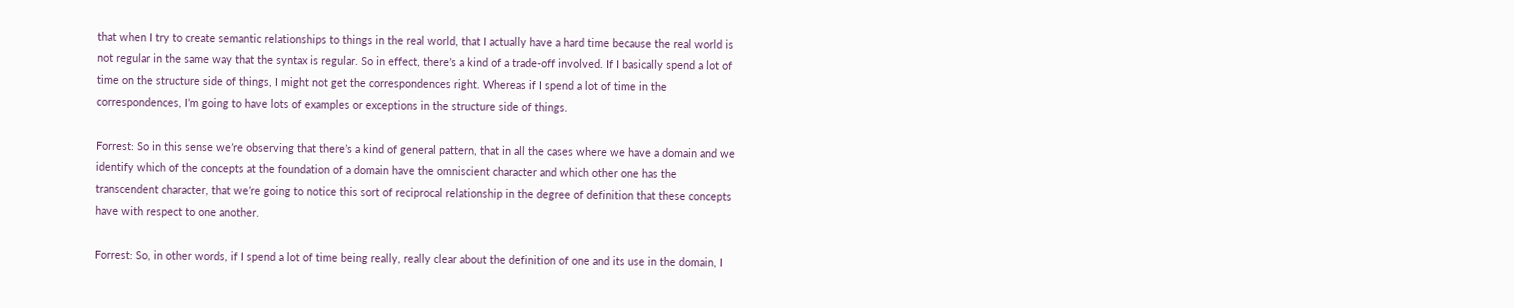that when I try to create semantic relationships to things in the real world, that I actually have a hard time because the real world is not regular in the same way that the syntax is regular. So in effect, there’s a kind of a trade-off involved. If I basically spend a lot of time on the structure side of things, I might not get the correspondences right. Whereas if I spend a lot of time in the correspondences, I’m going to have lots of examples or exceptions in the structure side of things.

Forrest: So in this sense we’re observing that there’s a kind of general pattern, that in all the cases where we have a domain and we identify which of the concepts at the foundation of a domain have the omniscient character and which other one has the transcendent character, that we’re going to notice this sort of reciprocal relationship in the degree of definition that these concepts have with respect to one another.

Forrest: So, in other words, if I spend a lot of time being really, really clear about the definition of one and its use in the domain, I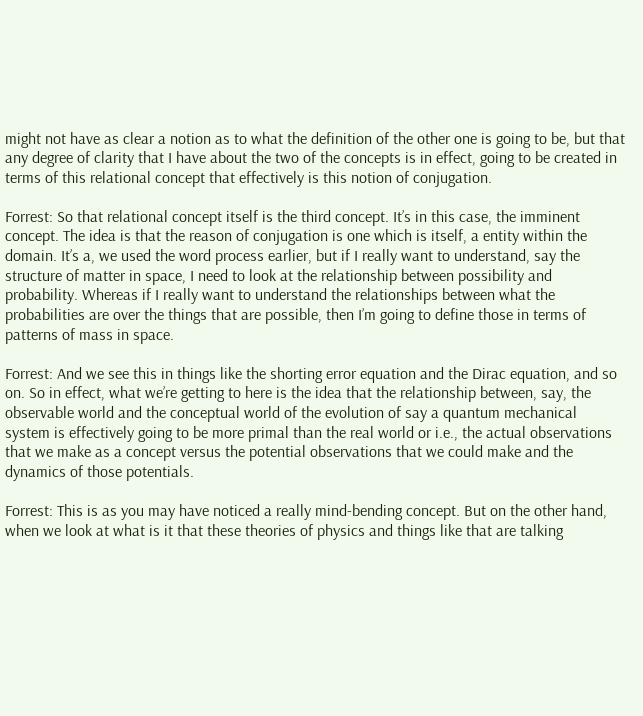might not have as clear a notion as to what the definition of the other one is going to be, but that any degree of clarity that I have about the two of the concepts is in effect, going to be created in terms of this relational concept that effectively is this notion of conjugation.

Forrest: So that relational concept itself is the third concept. It’s in this case, the imminent concept. The idea is that the reason of conjugation is one which is itself, a entity within the domain. It’s a, we used the word process earlier, but if I really want to understand, say the structure of matter in space, I need to look at the relationship between possibility and probability. Whereas if I really want to understand the relationships between what the probabilities are over the things that are possible, then I’m going to define those in terms of patterns of mass in space.

Forrest: And we see this in things like the shorting error equation and the Dirac equation, and so on. So in effect, what we’re getting to here is the idea that the relationship between, say, the observable world and the conceptual world of the evolution of say a quantum mechanical system is effectively going to be more primal than the real world or i.e., the actual observations that we make as a concept versus the potential observations that we could make and the dynamics of those potentials.

Forrest: This is as you may have noticed a really mind-bending concept. But on the other hand, when we look at what is it that these theories of physics and things like that are talking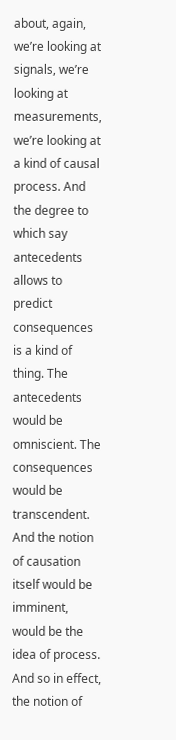about, again, we’re looking at signals, we’re looking at measurements, we’re looking at a kind of causal process. And the degree to which say antecedents allows to predict consequences is a kind of thing. The antecedents would be omniscient. The consequences would be transcendent. And the notion of causation itself would be imminent, would be the idea of process. And so in effect, the notion of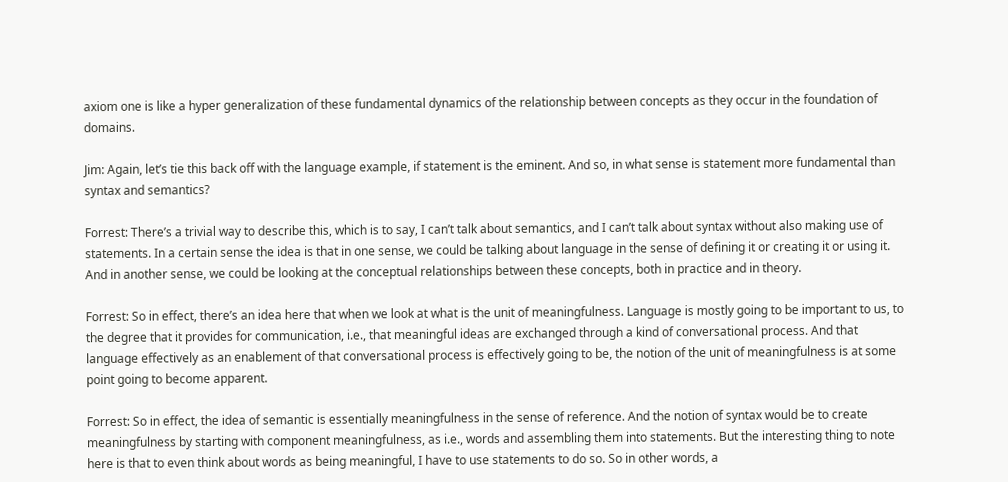axiom one is like a hyper generalization of these fundamental dynamics of the relationship between concepts as they occur in the foundation of domains.

Jim: Again, let’s tie this back off with the language example, if statement is the eminent. And so, in what sense is statement more fundamental than syntax and semantics?

Forrest: There’s a trivial way to describe this, which is to say, I can’t talk about semantics, and I can’t talk about syntax without also making use of statements. In a certain sense the idea is that in one sense, we could be talking about language in the sense of defining it or creating it or using it. And in another sense, we could be looking at the conceptual relationships between these concepts, both in practice and in theory.

Forrest: So in effect, there’s an idea here that when we look at what is the unit of meaningfulness. Language is mostly going to be important to us, to the degree that it provides for communication, i.e., that meaningful ideas are exchanged through a kind of conversational process. And that language effectively as an enablement of that conversational process is effectively going to be, the notion of the unit of meaningfulness is at some point going to become apparent.

Forrest: So in effect, the idea of semantic is essentially meaningfulness in the sense of reference. And the notion of syntax would be to create meaningfulness by starting with component meaningfulness, as i.e., words and assembling them into statements. But the interesting thing to note here is that to even think about words as being meaningful, I have to use statements to do so. So in other words, a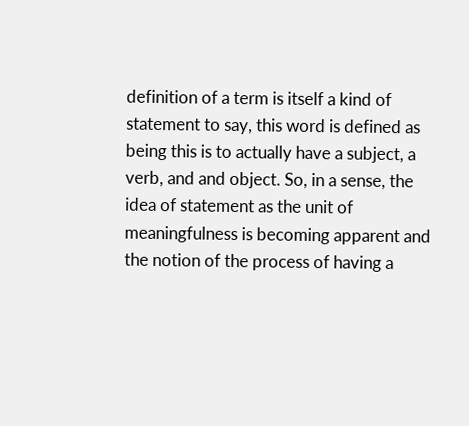definition of a term is itself a kind of statement to say, this word is defined as being this is to actually have a subject, a verb, and and object. So, in a sense, the idea of statement as the unit of meaningfulness is becoming apparent and the notion of the process of having a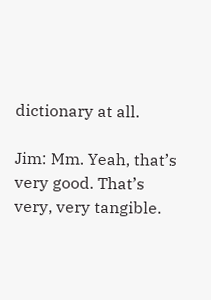dictionary at all.

Jim: Mm. Yeah, that’s very good. That’s very, very tangible.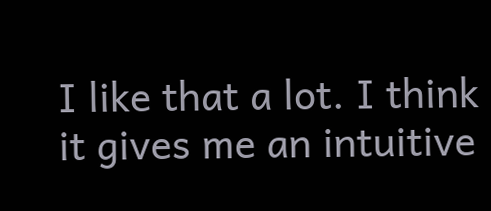I like that a lot. I think it gives me an intuitive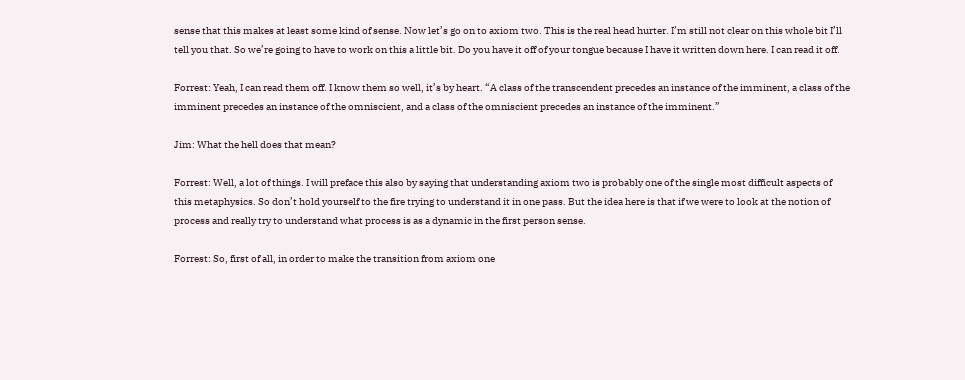sense that this makes at least some kind of sense. Now let’s go on to axiom two. This is the real head hurter. I’m still not clear on this whole bit I’ll tell you that. So we’re going to have to work on this a little bit. Do you have it off of your tongue because I have it written down here. I can read it off.

Forrest: Yeah, I can read them off. I know them so well, it’s by heart. “A class of the transcendent precedes an instance of the imminent, a class of the imminent precedes an instance of the omniscient, and a class of the omniscient precedes an instance of the imminent.”

Jim: What the hell does that mean?

Forrest: Well, a lot of things. I will preface this also by saying that understanding axiom two is probably one of the single most difficult aspects of this metaphysics. So don’t hold yourself to the fire trying to understand it in one pass. But the idea here is that if we were to look at the notion of process and really try to understand what process is as a dynamic in the first person sense.

Forrest: So, first of all, in order to make the transition from axiom one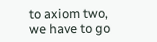to axiom two, we have to go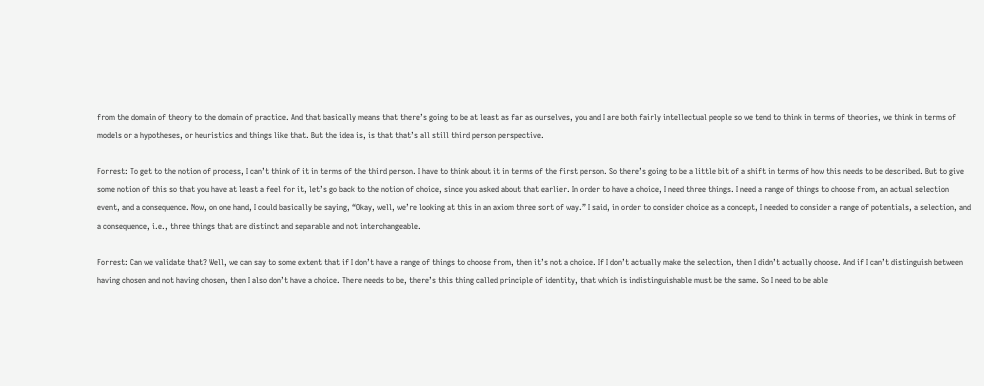from the domain of theory to the domain of practice. And that basically means that there’s going to be at least as far as ourselves, you and I are both fairly intellectual people so we tend to think in terms of theories, we think in terms of models or a hypotheses, or heuristics and things like that. But the idea is, is that that’s all still third person perspective.

Forrest: To get to the notion of process, I can’t think of it in terms of the third person. I have to think about it in terms of the first person. So there’s going to be a little bit of a shift in terms of how this needs to be described. But to give some notion of this so that you have at least a feel for it, let’s go back to the notion of choice, since you asked about that earlier. In order to have a choice, I need three things. I need a range of things to choose from, an actual selection event, and a consequence. Now, on one hand, I could basically be saying, “Okay, well, we’re looking at this in an axiom three sort of way.” I said, in order to consider choice as a concept, I needed to consider a range of potentials, a selection, and a consequence, i.e., three things that are distinct and separable and not interchangeable.

Forrest: Can we validate that? Well, we can say to some extent that if I don’t have a range of things to choose from, then it’s not a choice. If I don’t actually make the selection, then I didn’t actually choose. And if I can’t distinguish between having chosen and not having chosen, then I also don’t have a choice. There needs to be, there’s this thing called principle of identity, that which is indistinguishable must be the same. So I need to be able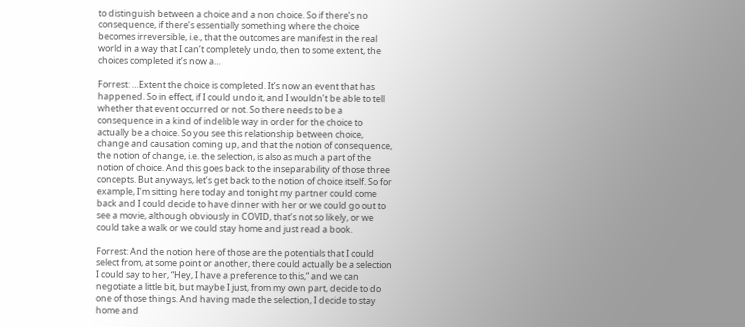to distinguish between a choice and a non choice. So if there’s no consequence, if there’s essentially something where the choice becomes irreversible, i.e., that the outcomes are manifest in the real world in a way that I can’t completely undo, then to some extent, the choices completed it’s now a…

Forrest: …Extent the choice is completed. It’s now an event that has happened. So in effect, if I could undo it, and I wouldn’t be able to tell whether that event occurred or not. So there needs to be a consequence in a kind of indelible way in order for the choice to actually be a choice. So you see this relationship between choice, change and causation coming up, and that the notion of consequence, the notion of change, i.e. the selection, is also as much a part of the notion of choice. And this goes back to the inseparability of those three concepts. But anyways, let’s get back to the notion of choice itself. So for example, I’m sitting here today and tonight my partner could come back and I could decide to have dinner with her or we could go out to see a movie, although obviously in COVID, that’s not so likely, or we could take a walk or we could stay home and just read a book.

Forrest: And the notion here of those are the potentials that I could select from, at some point or another, there could actually be a selection I could say to her, “Hey, I have a preference to this,” and we can negotiate a little bit, but maybe I just, from my own part, decide to do one of those things. And having made the selection, I decide to stay home and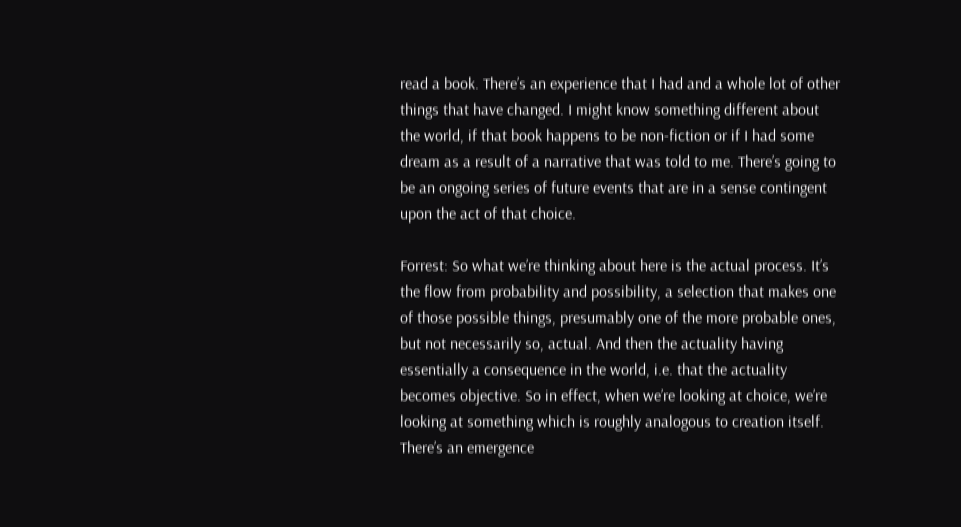read a book. There’s an experience that I had and a whole lot of other things that have changed. I might know something different about the world, if that book happens to be non-fiction or if I had some dream as a result of a narrative that was told to me. There’s going to be an ongoing series of future events that are in a sense contingent upon the act of that choice.

Forrest: So what we’re thinking about here is the actual process. It’s the flow from probability and possibility, a selection that makes one of those possible things, presumably one of the more probable ones, but not necessarily so, actual. And then the actuality having essentially a consequence in the world, i.e. that the actuality becomes objective. So in effect, when we’re looking at choice, we’re looking at something which is roughly analogous to creation itself. There’s an emergence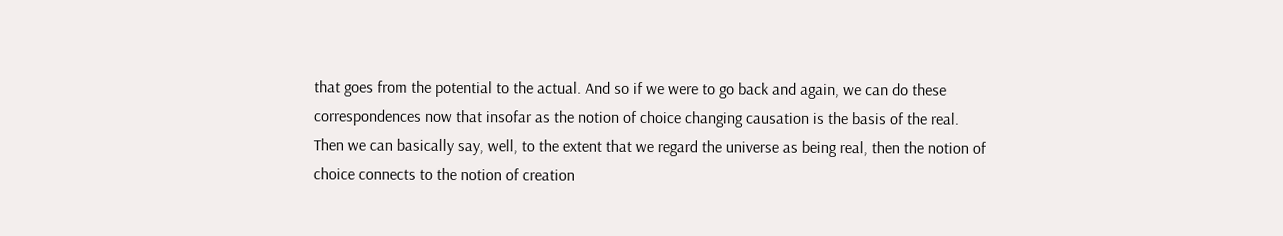that goes from the potential to the actual. And so if we were to go back and again, we can do these correspondences now that insofar as the notion of choice changing causation is the basis of the real. Then we can basically say, well, to the extent that we regard the universe as being real, then the notion of choice connects to the notion of creation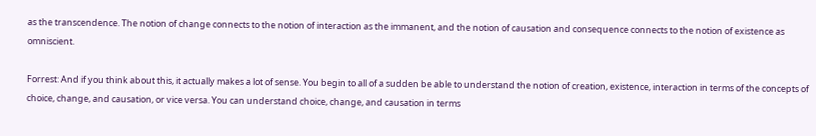as the transcendence. The notion of change connects to the notion of interaction as the immanent, and the notion of causation and consequence connects to the notion of existence as omniscient.

Forrest: And if you think about this, it actually makes a lot of sense. You begin to all of a sudden be able to understand the notion of creation, existence, interaction in terms of the concepts of choice, change, and causation, or vice versa. You can understand choice, change, and causation in terms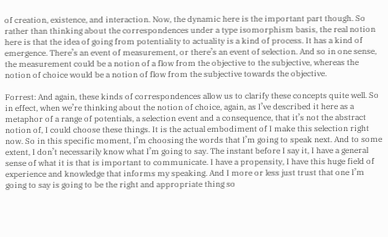of creation, existence, and interaction. Now, the dynamic here is the important part though. So rather than thinking about the correspondences under a type isomorphism basis, the real notion here is that the idea of going from potentiality to actuality is a kind of process. It has a kind of emergence. There’s an event of measurement, or there’s an event of selection. And so in one sense, the measurement could be a notion of a flow from the objective to the subjective, whereas the notion of choice would be a notion of flow from the subjective towards the objective.

Forrest: And again, these kinds of correspondences allow us to clarify these concepts quite well. So in effect, when we’re thinking about the notion of choice, again, as I’ve described it here as a metaphor of a range of potentials, a selection event and a consequence, that it’s not the abstract notion of, I could choose these things. It is the actual embodiment of I make this selection right now. So in this specific moment, I’m choosing the words that I’m going to speak next. And to some extent, I don’t necessarily know what I’m going to say. The instant before I say it, I have a general sense of what it is that is important to communicate. I have a propensity, I have this huge field of experience and knowledge that informs my speaking. And I more or less just trust that one I’m going to say is going to be the right and appropriate thing so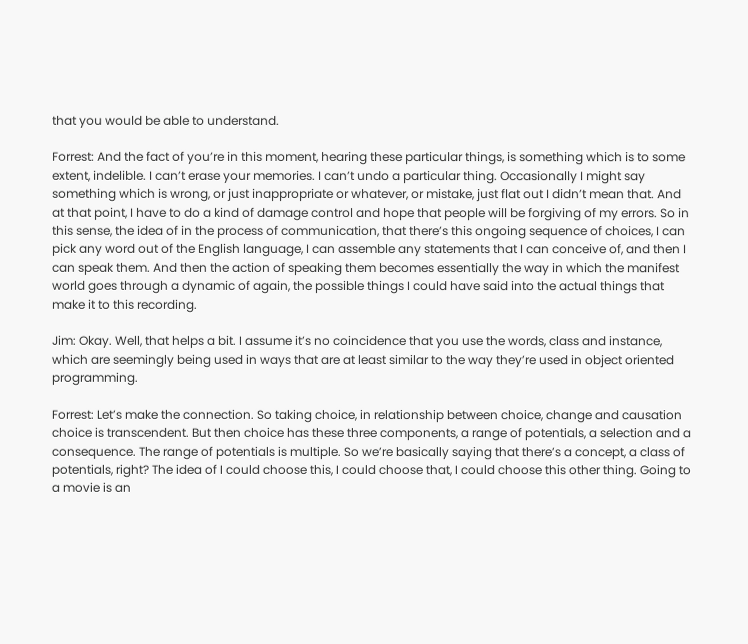that you would be able to understand.

Forrest: And the fact of you’re in this moment, hearing these particular things, is something which is to some extent, indelible. I can’t erase your memories. I can’t undo a particular thing. Occasionally I might say something which is wrong, or just inappropriate or whatever, or mistake, just flat out I didn’t mean that. And at that point, I have to do a kind of damage control and hope that people will be forgiving of my errors. So in this sense, the idea of in the process of communication, that there’s this ongoing sequence of choices, I can pick any word out of the English language, I can assemble any statements that I can conceive of, and then I can speak them. And then the action of speaking them becomes essentially the way in which the manifest world goes through a dynamic of again, the possible things I could have said into the actual things that make it to this recording.

Jim: Okay. Well, that helps a bit. I assume it’s no coincidence that you use the words, class and instance, which are seemingly being used in ways that are at least similar to the way they’re used in object oriented programming.

Forrest: Let’s make the connection. So taking choice, in relationship between choice, change and causation choice is transcendent. But then choice has these three components, a range of potentials, a selection and a consequence. The range of potentials is multiple. So we’re basically saying that there’s a concept, a class of potentials, right? The idea of I could choose this, I could choose that, I could choose this other thing. Going to a movie is an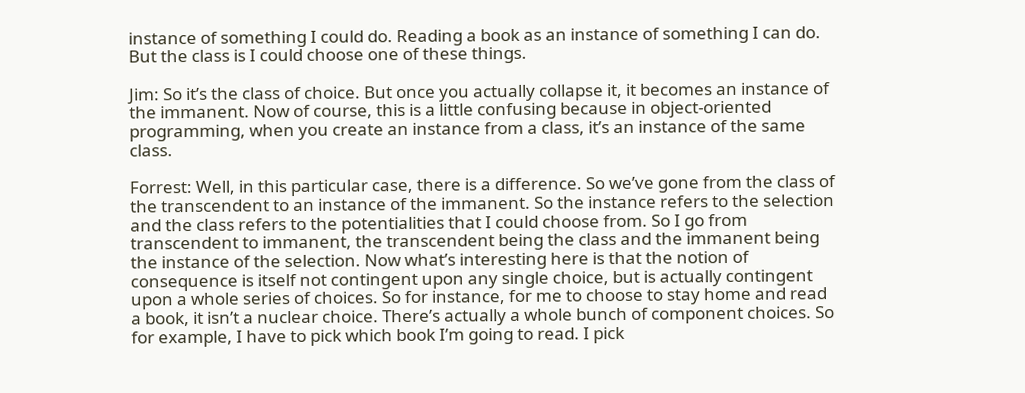instance of something I could do. Reading a book as an instance of something I can do. But the class is I could choose one of these things.

Jim: So it’s the class of choice. But once you actually collapse it, it becomes an instance of the immanent. Now of course, this is a little confusing because in object-oriented programming, when you create an instance from a class, it’s an instance of the same class.

Forrest: Well, in this particular case, there is a difference. So we’ve gone from the class of the transcendent to an instance of the immanent. So the instance refers to the selection and the class refers to the potentialities that I could choose from. So I go from transcendent to immanent, the transcendent being the class and the immanent being the instance of the selection. Now what’s interesting here is that the notion of consequence is itself not contingent upon any single choice, but is actually contingent upon a whole series of choices. So for instance, for me to choose to stay home and read a book, it isn’t a nuclear choice. There’s actually a whole bunch of component choices. So for example, I have to pick which book I’m going to read. I pick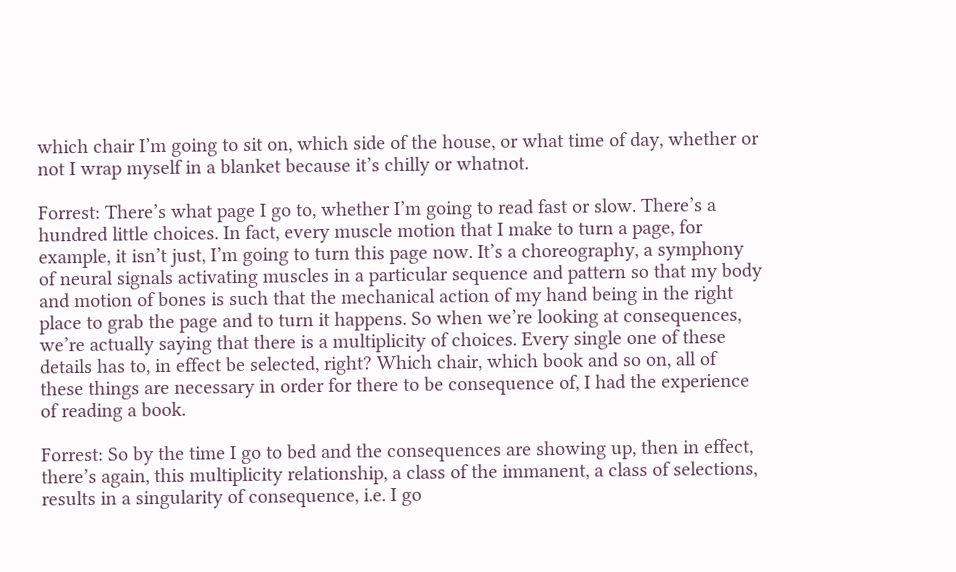which chair I’m going to sit on, which side of the house, or what time of day, whether or not I wrap myself in a blanket because it’s chilly or whatnot.

Forrest: There’s what page I go to, whether I’m going to read fast or slow. There’s a hundred little choices. In fact, every muscle motion that I make to turn a page, for example, it isn’t just, I’m going to turn this page now. It’s a choreography, a symphony of neural signals activating muscles in a particular sequence and pattern so that my body and motion of bones is such that the mechanical action of my hand being in the right place to grab the page and to turn it happens. So when we’re looking at consequences, we’re actually saying that there is a multiplicity of choices. Every single one of these details has to, in effect be selected, right? Which chair, which book and so on, all of these things are necessary in order for there to be consequence of, I had the experience of reading a book.

Forrest: So by the time I go to bed and the consequences are showing up, then in effect, there’s again, this multiplicity relationship, a class of the immanent, a class of selections, results in a singularity of consequence, i.e. I go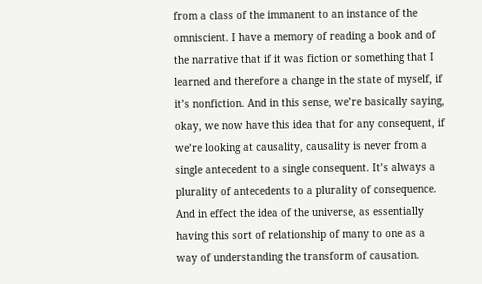from a class of the immanent to an instance of the omniscient. I have a memory of reading a book and of the narrative that if it was fiction or something that I learned and therefore a change in the state of myself, if it’s nonfiction. And in this sense, we’re basically saying, okay, we now have this idea that for any consequent, if we’re looking at causality, causality is never from a single antecedent to a single consequent. It’s always a plurality of antecedents to a plurality of consequence. And in effect the idea of the universe, as essentially having this sort of relationship of many to one as a way of understanding the transform of causation.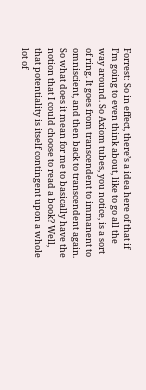Forrest: So in effect, there’s a idea here of that if I’m going to even think about, like to go all the way around. So Axiom tubes, you notice, is a sort of ring. It goes from transcendent to immanent to omniscient, and then back to transcendent again. So what does it mean for me to basically have the notion that I could choose to read a book? Well, that potentiality is itself contingent upon a whole lot of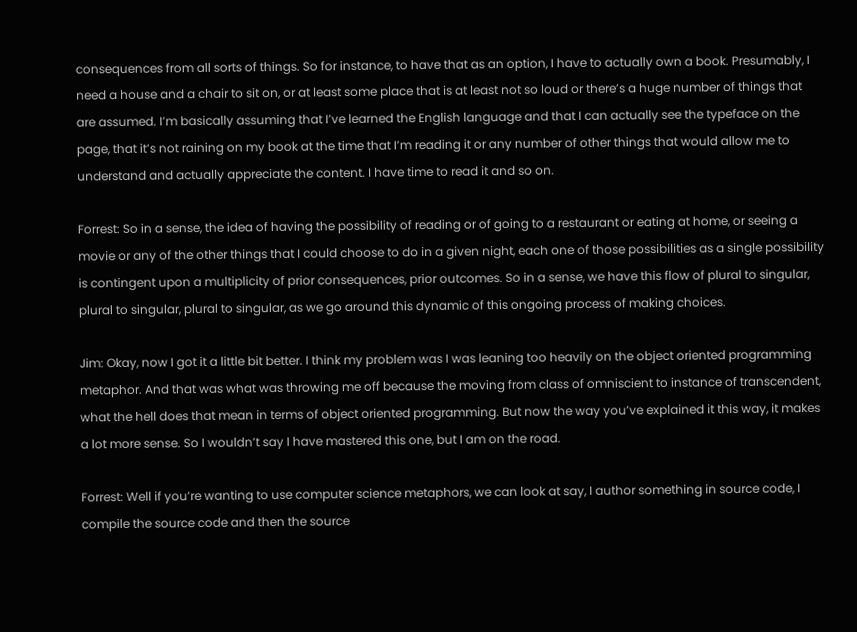consequences from all sorts of things. So for instance, to have that as an option, I have to actually own a book. Presumably, I need a house and a chair to sit on, or at least some place that is at least not so loud or there’s a huge number of things that are assumed. I’m basically assuming that I’ve learned the English language and that I can actually see the typeface on the page, that it’s not raining on my book at the time that I’m reading it or any number of other things that would allow me to understand and actually appreciate the content. I have time to read it and so on.

Forrest: So in a sense, the idea of having the possibility of reading or of going to a restaurant or eating at home, or seeing a movie or any of the other things that I could choose to do in a given night, each one of those possibilities as a single possibility is contingent upon a multiplicity of prior consequences, prior outcomes. So in a sense, we have this flow of plural to singular, plural to singular, plural to singular, as we go around this dynamic of this ongoing process of making choices.

Jim: Okay, now I got it a little bit better. I think my problem was I was leaning too heavily on the object oriented programming metaphor. And that was what was throwing me off because the moving from class of omniscient to instance of transcendent, what the hell does that mean in terms of object oriented programming. But now the way you’ve explained it this way, it makes a lot more sense. So I wouldn’t say I have mastered this one, but I am on the road.

Forrest: Well if you’re wanting to use computer science metaphors, we can look at say, I author something in source code, I compile the source code and then the source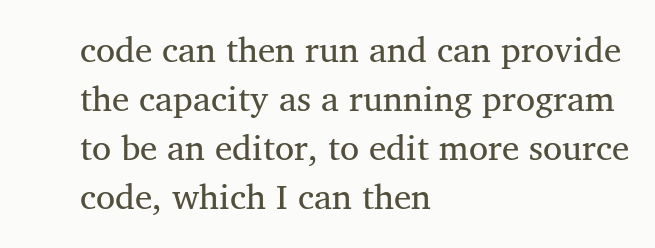code can then run and can provide the capacity as a running program to be an editor, to edit more source code, which I can then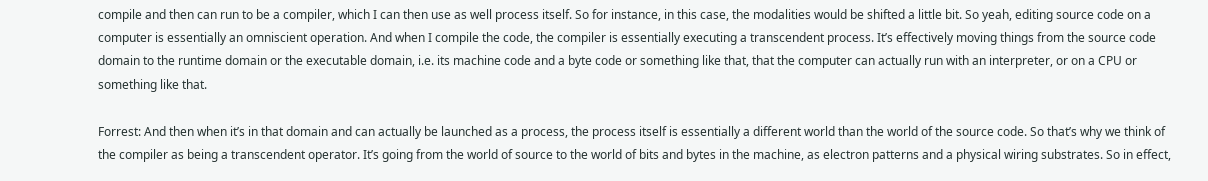compile and then can run to be a compiler, which I can then use as well process itself. So for instance, in this case, the modalities would be shifted a little bit. So yeah, editing source code on a computer is essentially an omniscient operation. And when I compile the code, the compiler is essentially executing a transcendent process. It’s effectively moving things from the source code domain to the runtime domain or the executable domain, i.e. its machine code and a byte code or something like that, that the computer can actually run with an interpreter, or on a CPU or something like that.

Forrest: And then when it’s in that domain and can actually be launched as a process, the process itself is essentially a different world than the world of the source code. So that’s why we think of the compiler as being a transcendent operator. It’s going from the world of source to the world of bits and bytes in the machine, as electron patterns and a physical wiring substrates. So in effect,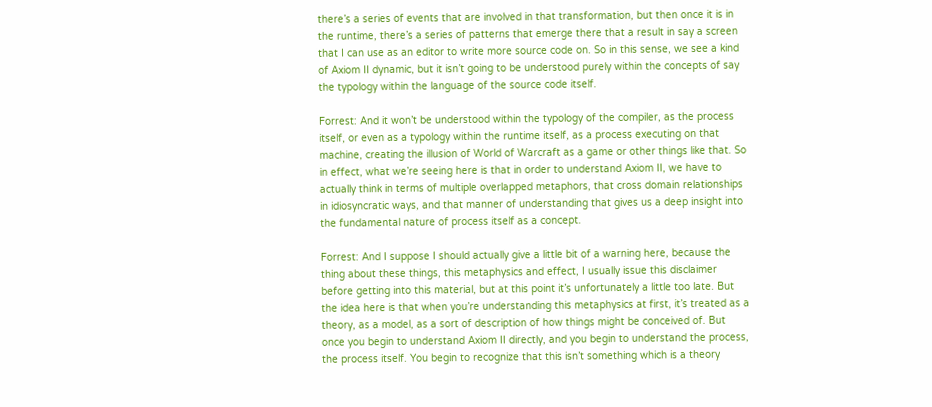there’s a series of events that are involved in that transformation, but then once it is in the runtime, there’s a series of patterns that emerge there that a result in say a screen that I can use as an editor to write more source code on. So in this sense, we see a kind of Axiom II dynamic, but it isn’t going to be understood purely within the concepts of say the typology within the language of the source code itself.

Forrest: And it won’t be understood within the typology of the compiler, as the process itself, or even as a typology within the runtime itself, as a process executing on that machine, creating the illusion of World of Warcraft as a game or other things like that. So in effect, what we’re seeing here is that in order to understand Axiom II, we have to actually think in terms of multiple overlapped metaphors, that cross domain relationships in idiosyncratic ways, and that manner of understanding that gives us a deep insight into the fundamental nature of process itself as a concept.

Forrest: And I suppose I should actually give a little bit of a warning here, because the thing about these things, this metaphysics and effect, I usually issue this disclaimer before getting into this material, but at this point it’s unfortunately a little too late. But the idea here is that when you’re understanding this metaphysics at first, it’s treated as a theory, as a model, as a sort of description of how things might be conceived of. But once you begin to understand Axiom II directly, and you begin to understand the process, the process itself. You begin to recognize that this isn’t something which is a theory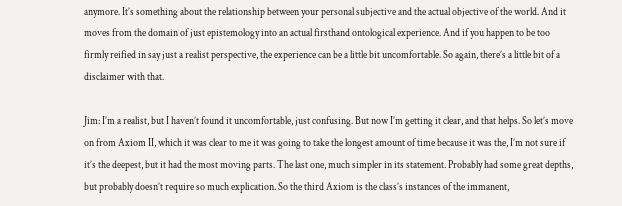anymore. It’s something about the relationship between your personal subjective and the actual objective of the world. And it moves from the domain of just epistemology into an actual firsthand ontological experience. And if you happen to be too firmly reified in say just a realist perspective, the experience can be a little bit uncomfortable. So again, there’s a little bit of a disclaimer with that.

Jim: I’m a realist, but I haven’t found it uncomfortable, just confusing. But now I’m getting it clear, and that helps. So let’s move on from Axiom II, which it was clear to me it was going to take the longest amount of time because it was the, I’m not sure if it’s the deepest, but it had the most moving parts. The last one, much simpler in its statement. Probably had some great depths, but probably doesn’t require so much explication. So the third Axiom is the class’s instances of the immanent,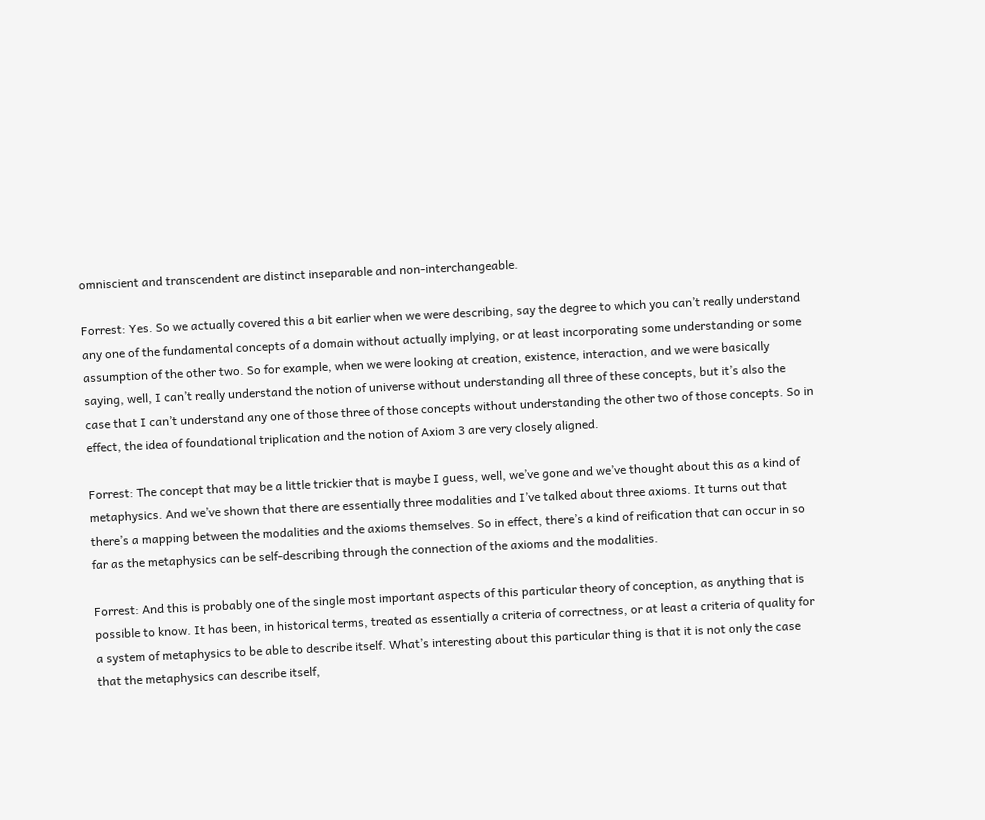omniscient and transcendent are distinct inseparable and non-interchangeable.

Forrest: Yes. So we actually covered this a bit earlier when we were describing, say the degree to which you can’t really understand any one of the fundamental concepts of a domain without actually implying, or at least incorporating some understanding or some assumption of the other two. So for example, when we were looking at creation, existence, interaction, and we were basically saying, well, I can’t really understand the notion of universe without understanding all three of these concepts, but it’s also the case that I can’t understand any one of those three of those concepts without understanding the other two of those concepts. So in effect, the idea of foundational triplication and the notion of Axiom 3 are very closely aligned.

Forrest: The concept that may be a little trickier that is maybe I guess, well, we’ve gone and we’ve thought about this as a kind of metaphysics. And we’ve shown that there are essentially three modalities and I’ve talked about three axioms. It turns out that there’s a mapping between the modalities and the axioms themselves. So in effect, there’s a kind of reification that can occur in so far as the metaphysics can be self-describing through the connection of the axioms and the modalities.

Forrest: And this is probably one of the single most important aspects of this particular theory of conception, as anything that is possible to know. It has been, in historical terms, treated as essentially a criteria of correctness, or at least a criteria of quality for a system of metaphysics to be able to describe itself. What’s interesting about this particular thing is that it is not only the case that the metaphysics can describe itself,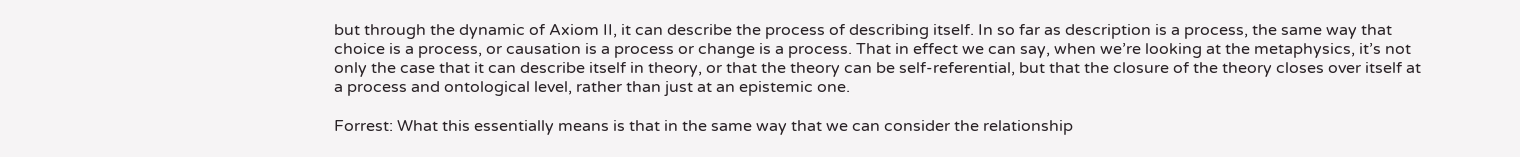but through the dynamic of Axiom II, it can describe the process of describing itself. In so far as description is a process, the same way that choice is a process, or causation is a process or change is a process. That in effect we can say, when we’re looking at the metaphysics, it’s not only the case that it can describe itself in theory, or that the theory can be self-referential, but that the closure of the theory closes over itself at a process and ontological level, rather than just at an epistemic one.

Forrest: What this essentially means is that in the same way that we can consider the relationship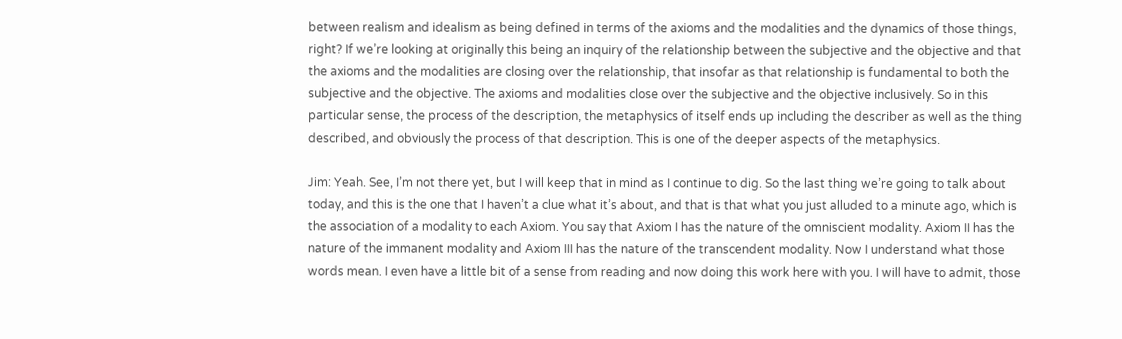between realism and idealism as being defined in terms of the axioms and the modalities and the dynamics of those things, right? If we’re looking at originally this being an inquiry of the relationship between the subjective and the objective and that the axioms and the modalities are closing over the relationship, that insofar as that relationship is fundamental to both the subjective and the objective. The axioms and modalities close over the subjective and the objective inclusively. So in this particular sense, the process of the description, the metaphysics of itself ends up including the describer as well as the thing described, and obviously the process of that description. This is one of the deeper aspects of the metaphysics.

Jim: Yeah. See, I’m not there yet, but I will keep that in mind as I continue to dig. So the last thing we’re going to talk about today, and this is the one that I haven’t a clue what it’s about, and that is that what you just alluded to a minute ago, which is the association of a modality to each Axiom. You say that Axiom I has the nature of the omniscient modality. Axiom II has the nature of the immanent modality and Axiom III has the nature of the transcendent modality. Now I understand what those words mean. I even have a little bit of a sense from reading and now doing this work here with you. I will have to admit, those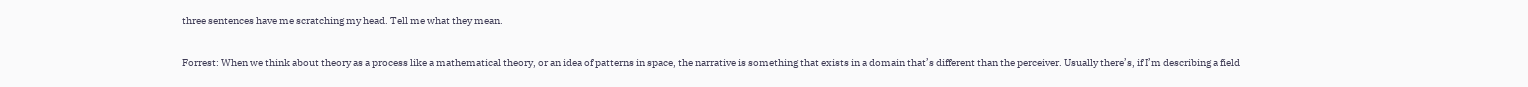three sentences have me scratching my head. Tell me what they mean.

Forrest: When we think about theory as a process like a mathematical theory, or an idea of patterns in space, the narrative is something that exists in a domain that’s different than the perceiver. Usually there’s, if I’m describing a field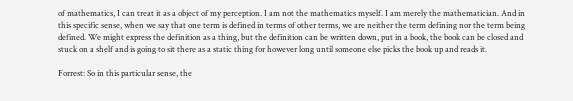of mathematics, I can treat it as a object of my perception. I am not the mathematics myself. I am merely the mathematician. And in this specific sense, when we say that one term is defined in terms of other terms, we are neither the term defining nor the term being defined. We might express the definition as a thing, but the definition can be written down, put in a book, the book can be closed and stuck on a shelf and is going to sit there as a static thing for however long until someone else picks the book up and reads it.

Forrest: So in this particular sense, the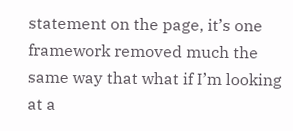statement on the page, it’s one framework removed much the same way that what if I’m looking at a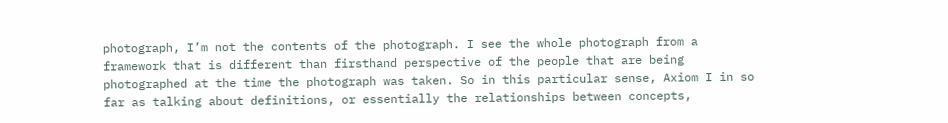photograph, I’m not the contents of the photograph. I see the whole photograph from a framework that is different than firsthand perspective of the people that are being photographed at the time the photograph was taken. So in this particular sense, Axiom I in so far as talking about definitions, or essentially the relationships between concepts,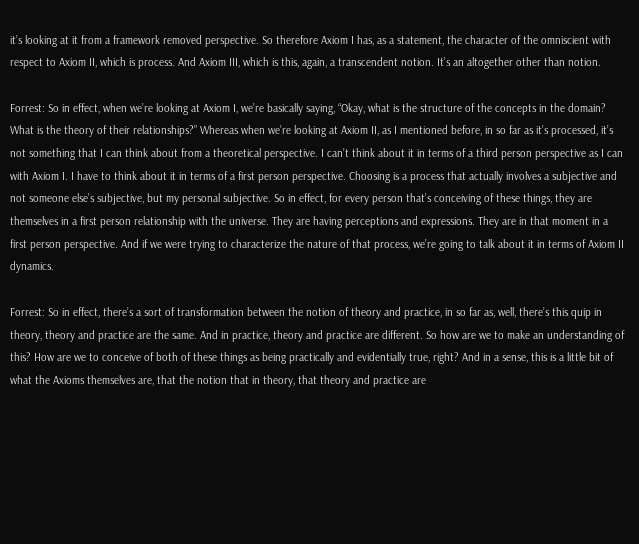it’s looking at it from a framework removed perspective. So therefore Axiom I has, as a statement, the character of the omniscient with respect to Axiom II, which is process. And Axiom III, which is this, again, a transcendent notion. It’s an altogether other than notion.

Forrest: So in effect, when we’re looking at Axiom I, we’re basically saying, “Okay, what is the structure of the concepts in the domain? What is the theory of their relationships?” Whereas when we’re looking at Axiom II, as I mentioned before, in so far as it’s processed, it’s not something that I can think about from a theoretical perspective. I can’t think about it in terms of a third person perspective as I can with Axiom I. I have to think about it in terms of a first person perspective. Choosing is a process that actually involves a subjective and not someone else’s subjective, but my personal subjective. So in effect, for every person that’s conceiving of these things, they are themselves in a first person relationship with the universe. They are having perceptions and expressions. They are in that moment in a first person perspective. And if we were trying to characterize the nature of that process, we’re going to talk about it in terms of Axiom II dynamics.

Forrest: So in effect, there’s a sort of transformation between the notion of theory and practice, in so far as, well, there’s this quip in theory, theory and practice are the same. And in practice, theory and practice are different. So how are we to make an understanding of this? How are we to conceive of both of these things as being practically and evidentially true, right? And in a sense, this is a little bit of what the Axioms themselves are, that the notion that in theory, that theory and practice are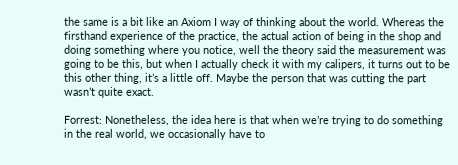the same is a bit like an Axiom I way of thinking about the world. Whereas the firsthand experience of the practice, the actual action of being in the shop and doing something where you notice, well the theory said the measurement was going to be this, but when I actually check it with my calipers, it turns out to be this other thing, it’s a little off. Maybe the person that was cutting the part wasn’t quite exact.

Forrest: Nonetheless, the idea here is that when we’re trying to do something in the real world, we occasionally have to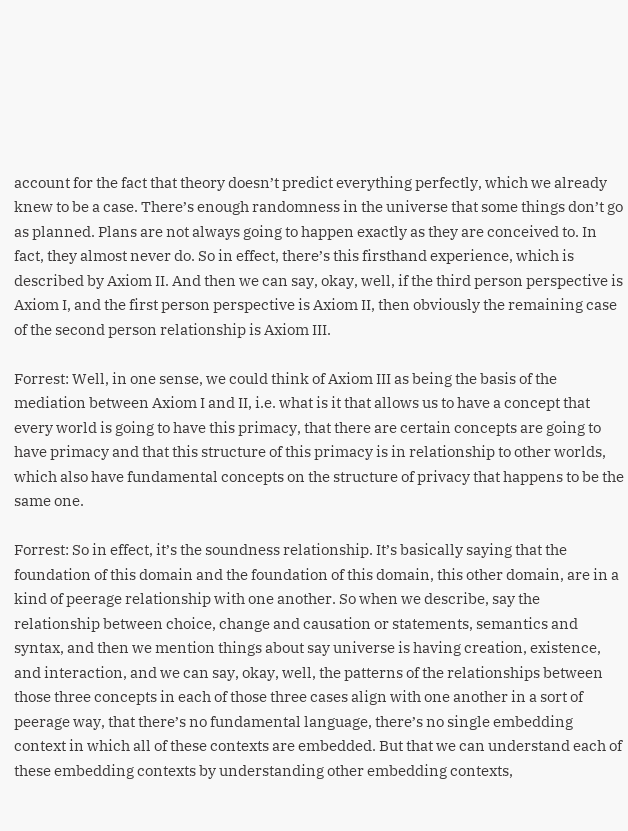account for the fact that theory doesn’t predict everything perfectly, which we already knew to be a case. There’s enough randomness in the universe that some things don’t go as planned. Plans are not always going to happen exactly as they are conceived to. In fact, they almost never do. So in effect, there’s this firsthand experience, which is described by Axiom II. And then we can say, okay, well, if the third person perspective is Axiom I, and the first person perspective is Axiom II, then obviously the remaining case of the second person relationship is Axiom III.

Forrest: Well, in one sense, we could think of Axiom III as being the basis of the mediation between Axiom I and II, i.e. what is it that allows us to have a concept that every world is going to have this primacy, that there are certain concepts are going to have primacy and that this structure of this primacy is in relationship to other worlds, which also have fundamental concepts on the structure of privacy that happens to be the same one.

Forrest: So in effect, it’s the soundness relationship. It’s basically saying that the foundation of this domain and the foundation of this domain, this other domain, are in a kind of peerage relationship with one another. So when we describe, say the relationship between choice, change and causation or statements, semantics and syntax, and then we mention things about say universe is having creation, existence, and interaction, and we can say, okay, well, the patterns of the relationships between those three concepts in each of those three cases align with one another in a sort of peerage way, that there’s no fundamental language, there’s no single embedding context in which all of these contexts are embedded. But that we can understand each of these embedding contexts by understanding other embedding contexts,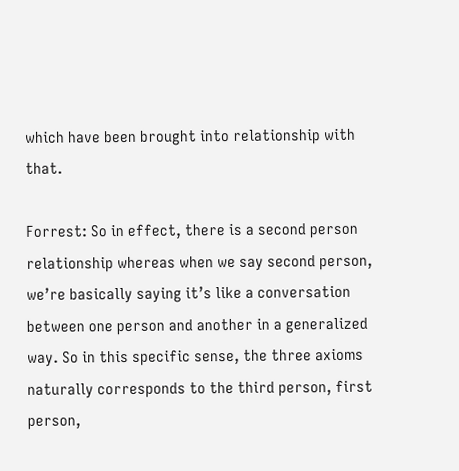which have been brought into relationship with that.

Forrest: So in effect, there is a second person relationship whereas when we say second person, we’re basically saying it’s like a conversation between one person and another in a generalized way. So in this specific sense, the three axioms naturally corresponds to the third person, first person,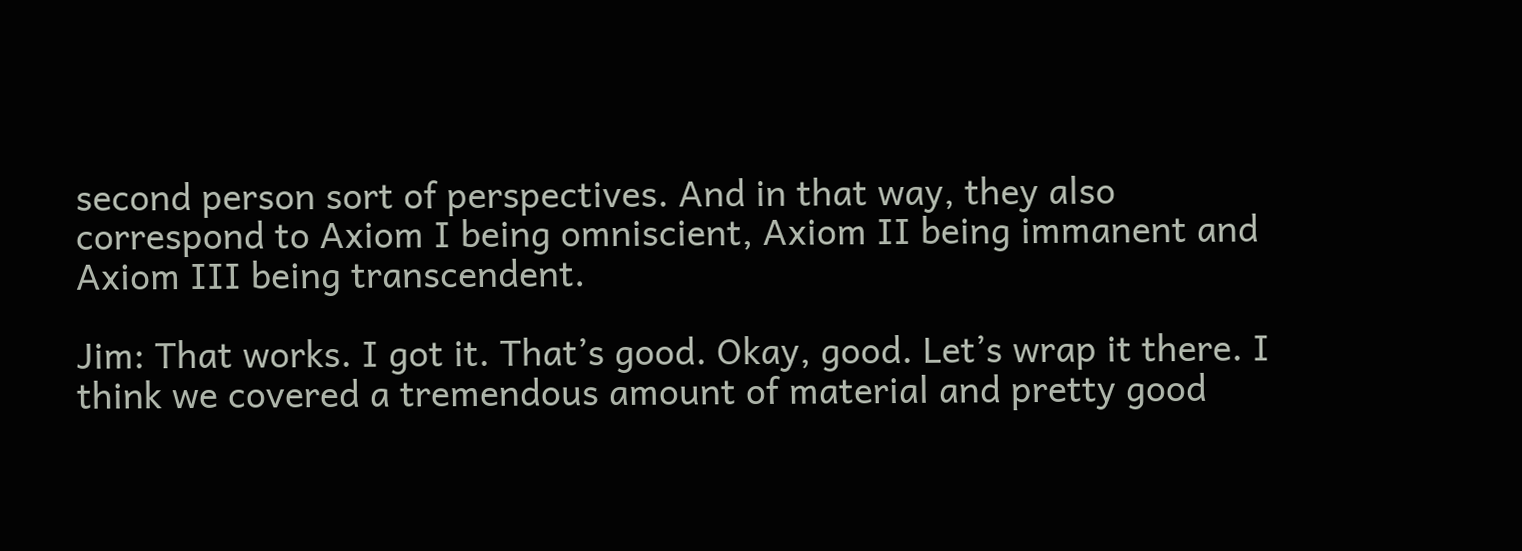second person sort of perspectives. And in that way, they also correspond to Axiom I being omniscient, Axiom II being immanent and Axiom III being transcendent.

Jim: That works. I got it. That’s good. Okay, good. Let’s wrap it there. I think we covered a tremendous amount of material and pretty good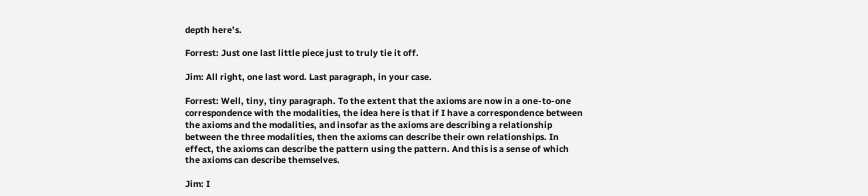depth here’s.

Forrest: Just one last little piece just to truly tie it off.

Jim: All right, one last word. Last paragraph, in your case.

Forrest: Well, tiny, tiny paragraph. To the extent that the axioms are now in a one-to-one correspondence with the modalities, the idea here is that if I have a correspondence between the axioms and the modalities, and insofar as the axioms are describing a relationship between the three modalities, then the axioms can describe their own relationships. In effect, the axioms can describe the pattern using the pattern. And this is a sense of which the axioms can describe themselves.

Jim: I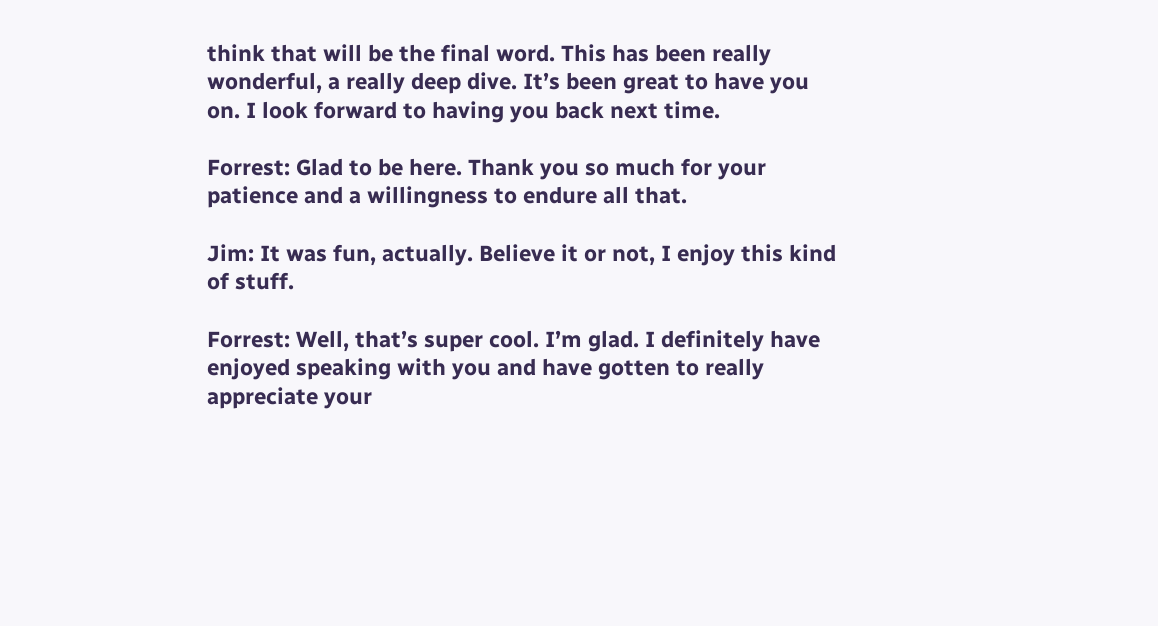think that will be the final word. This has been really wonderful, a really deep dive. It’s been great to have you on. I look forward to having you back next time.

Forrest: Glad to be here. Thank you so much for your patience and a willingness to endure all that.

Jim: It was fun, actually. Believe it or not, I enjoy this kind of stuff.

Forrest: Well, that’s super cool. I’m glad. I definitely have enjoyed speaking with you and have gotten to really appreciate your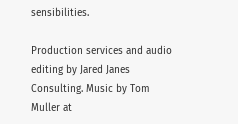sensibilities.

Production services and audio editing by Jared Janes Consulting. Music by Tom Muller at